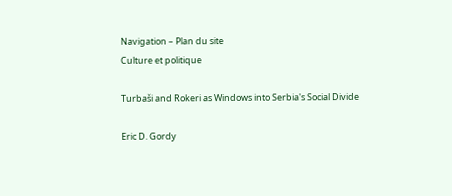Navigation – Plan du site
Culture et politique

Turbaši and Rokeri as Windows into Serbia's Social Divide

Eric D. Gordy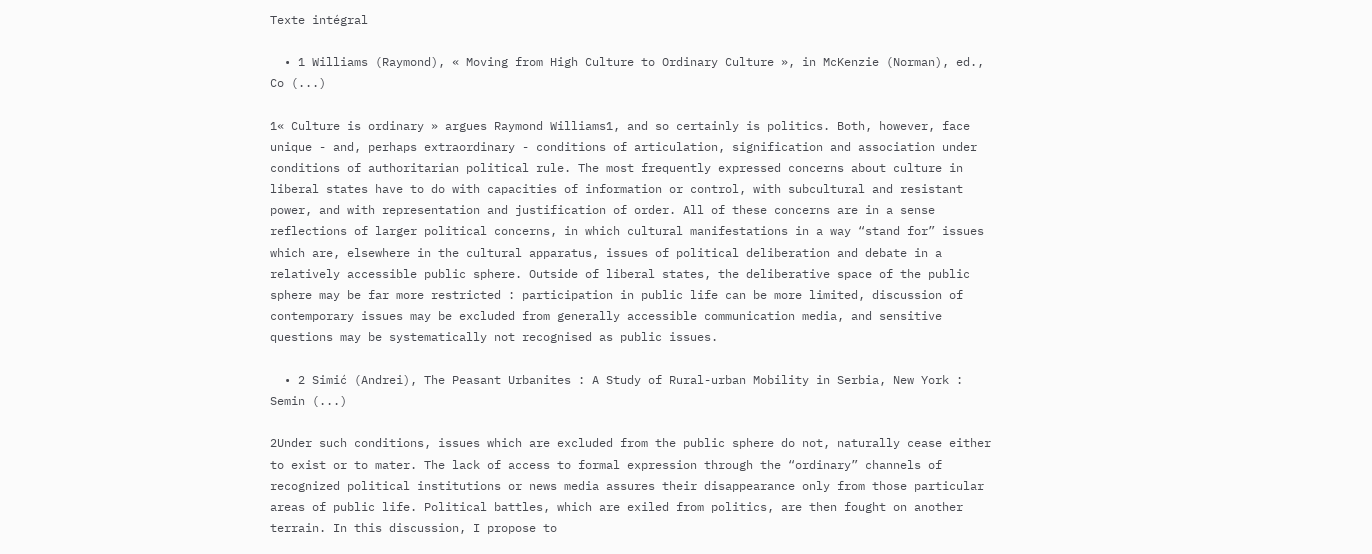Texte intégral

  • 1 Williams (Raymond), « Moving from High Culture to Ordinary Culture », in McKenzie (Norman), ed., Co (...)

1« Culture is ordinary » argues Raymond Williams1, and so certainly is politics. Both, however, face unique - and, perhaps extraordinary - conditions of articulation, signification and association under conditions of authoritarian political rule. The most frequently expressed concerns about culture in liberal states have to do with capacities of information or control, with subcultural and resistant power, and with representation and justification of order. All of these concerns are in a sense reflections of larger political concerns, in which cultural manifestations in a way “stand for” issues which are, elsewhere in the cultural apparatus, issues of political deliberation and debate in a relatively accessible public sphere. Outside of liberal states, the deliberative space of the public sphere may be far more restricted : participation in public life can be more limited, discussion of contemporary issues may be excluded from generally accessible communication media, and sensitive questions may be systematically not recognised as public issues.

  • 2 Simić (Andrei), The Peasant Urbanites : A Study of Rural-urban Mobility in Serbia, New York : Semin (...)

2Under such conditions, issues which are excluded from the public sphere do not, naturally cease either to exist or to mater. The lack of access to formal expression through the “ordinary” channels of recognized political institutions or news media assures their disappearance only from those particular areas of public life. Political battles, which are exiled from politics, are then fought on another terrain. In this discussion, I propose to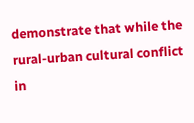demonstrate that while the rural-urban cultural conflict in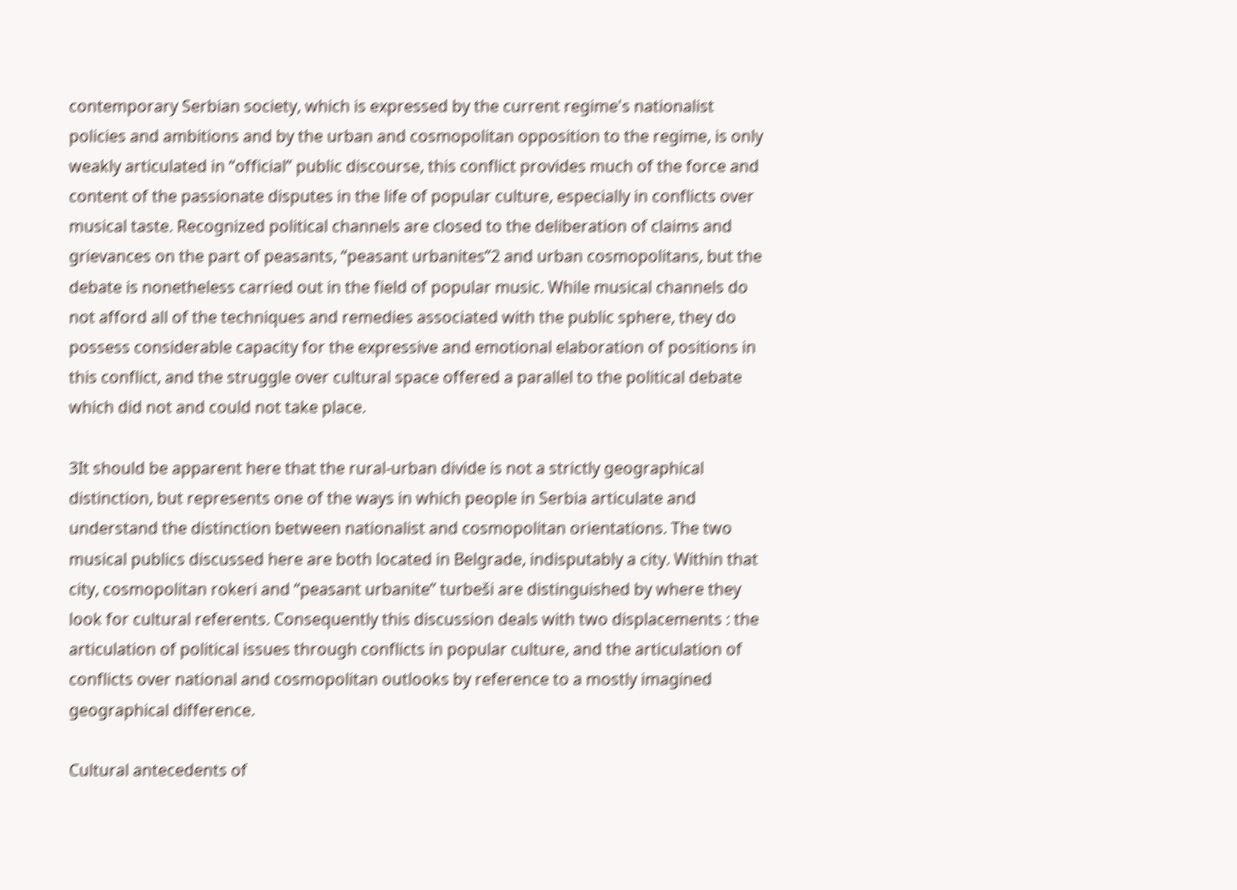contemporary Serbian society, which is expressed by the current regime's nationalist policies and ambitions and by the urban and cosmopolitan opposition to the regime, is only weakly articulated in “official” public discourse, this conflict provides much of the force and content of the passionate disputes in the life of popular culture, especially in conflicts over musical taste. Recognized political channels are closed to the deliberation of claims and grievances on the part of peasants, “peasant urbanites”2 and urban cosmopolitans, but the debate is nonetheless carried out in the field of popular music. While musical channels do not afford all of the techniques and remedies associated with the public sphere, they do possess considerable capacity for the expressive and emotional elaboration of positions in this conflict, and the struggle over cultural space offered a parallel to the political debate which did not and could not take place.

3It should be apparent here that the rural-urban divide is not a strictly geographical distinction, but represents one of the ways in which people in Serbia articulate and understand the distinction between nationalist and cosmopolitan orientations. The two musical publics discussed here are both located in Belgrade, indisputably a city. Within that city, cosmopolitan rokeri and “peasant urbanite” turbeši are distinguished by where they look for cultural referents. Consequently this discussion deals with two displacements : the articulation of political issues through conflicts in popular culture, and the articulation of conflicts over national and cosmopolitan outlooks by reference to a mostly imagined geographical difference.

Cultural antecedents of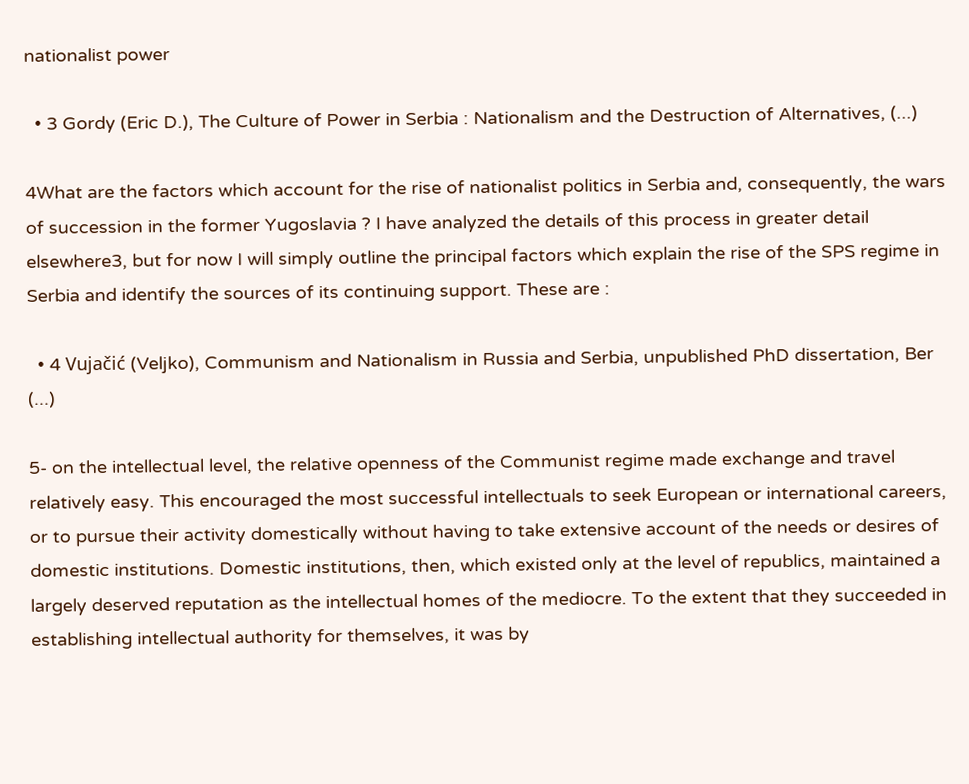nationalist power

  • 3 Gordy (Eric D.), The Culture of Power in Serbia : Nationalism and the Destruction of Alternatives, (...)

4What are the factors which account for the rise of nationalist politics in Serbia and, consequently, the wars of succession in the former Yugoslavia ? I have analyzed the details of this process in greater detail elsewhere3, but for now I will simply outline the principal factors which explain the rise of the SPS regime in Serbia and identify the sources of its continuing support. These are :

  • 4 Vujačić (Veljko), Communism and Nationalism in Russia and Serbia, unpublished PhD dissertation, Ber (...)

5- on the intellectual level, the relative openness of the Communist regime made exchange and travel relatively easy. This encouraged the most successful intellectuals to seek European or international careers, or to pursue their activity domestically without having to take extensive account of the needs or desires of domestic institutions. Domestic institutions, then, which existed only at the level of republics, maintained a largely deserved reputation as the intellectual homes of the mediocre. To the extent that they succeeded in establishing intellectual authority for themselves, it was by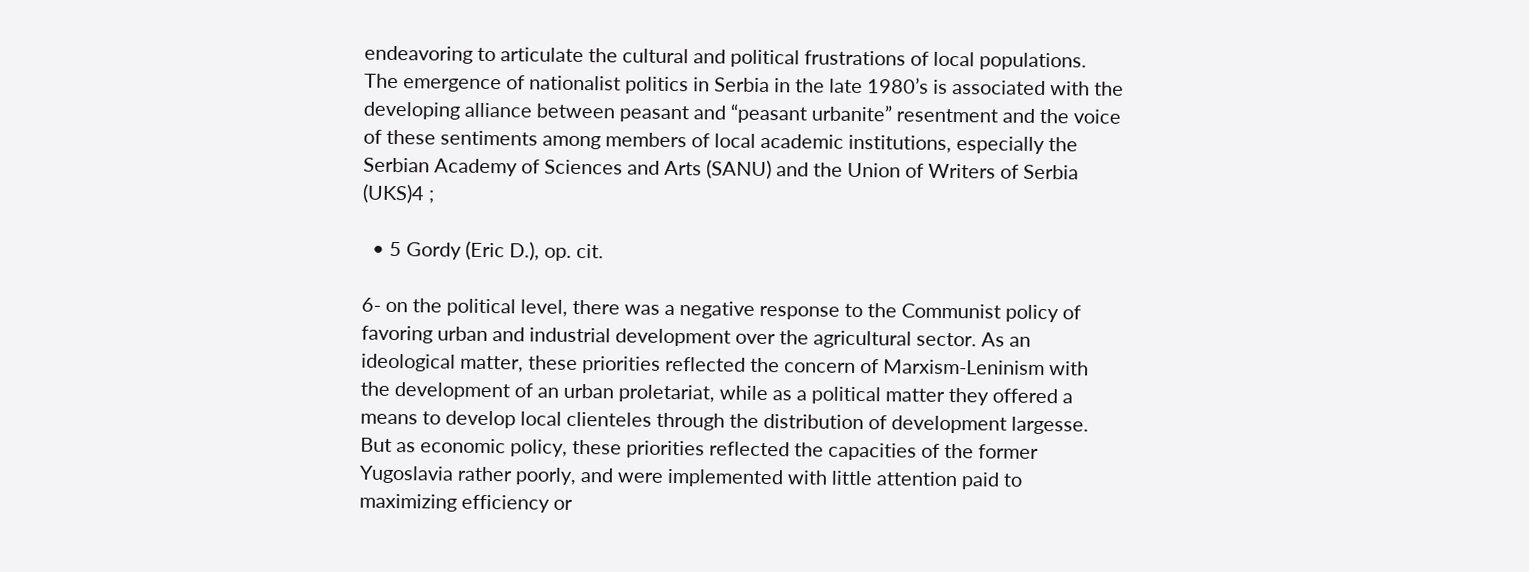endeavoring to articulate the cultural and political frustrations of local populations. The emergence of nationalist politics in Serbia in the late 1980’s is associated with the developing alliance between peasant and “peasant urbanite” resentment and the voice of these sentiments among members of local academic institutions, especially the Serbian Academy of Sciences and Arts (SANU) and the Union of Writers of Serbia (UKS)4 ;

  • 5 Gordy (Eric D.), op. cit.

6- on the political level, there was a negative response to the Communist policy of favoring urban and industrial development over the agricultural sector. As an ideological matter, these priorities reflected the concern of Marxism-Leninism with the development of an urban proletariat, while as a political matter they offered a means to develop local clienteles through the distribution of development largesse. But as economic policy, these priorities reflected the capacities of the former Yugoslavia rather poorly, and were implemented with little attention paid to maximizing efficiency or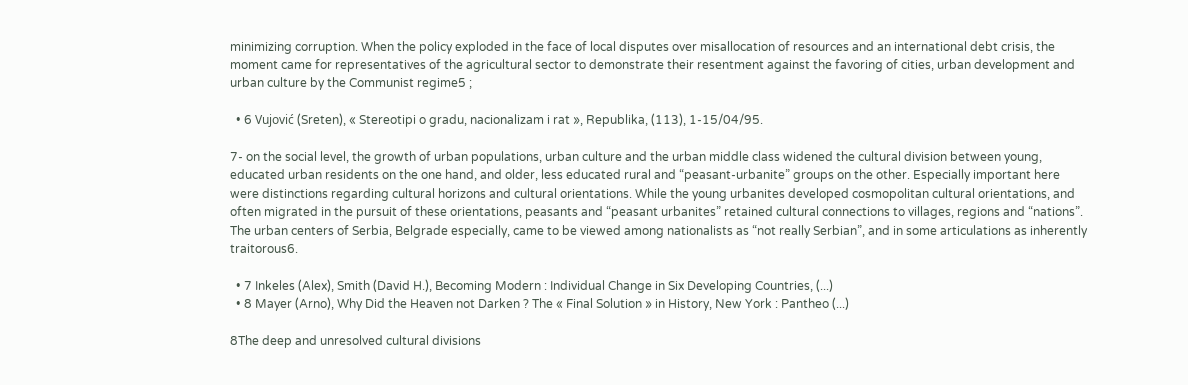minimizing corruption. When the policy exploded in the face of local disputes over misallocation of resources and an international debt crisis, the moment came for representatives of the agricultural sector to demonstrate their resentment against the favoring of cities, urban development and urban culture by the Communist regime5 ;

  • 6 Vujović (Sreten), « Stereotipi o gradu, nacionalizam i rat », Republika, (113), 1-15/04/95.

7- on the social level, the growth of urban populations, urban culture and the urban middle class widened the cultural division between young, educated urban residents on the one hand, and older, less educated rural and “peasant-urbanite” groups on the other. Especially important here were distinctions regarding cultural horizons and cultural orientations. While the young urbanites developed cosmopolitan cultural orientations, and often migrated in the pursuit of these orientations, peasants and “peasant urbanites” retained cultural connections to villages, regions and “nations”. The urban centers of Serbia, Belgrade especially, came to be viewed among nationalists as “not really Serbian”, and in some articulations as inherently traitorous6.

  • 7 Inkeles (Alex), Smith (David H.), Becoming Modern : Individual Change in Six Developing Countries, (...)
  • 8 Mayer (Arno), Why Did the Heaven not Darken ? The « Final Solution » in History, New York : Pantheo (...)

8The deep and unresolved cultural divisions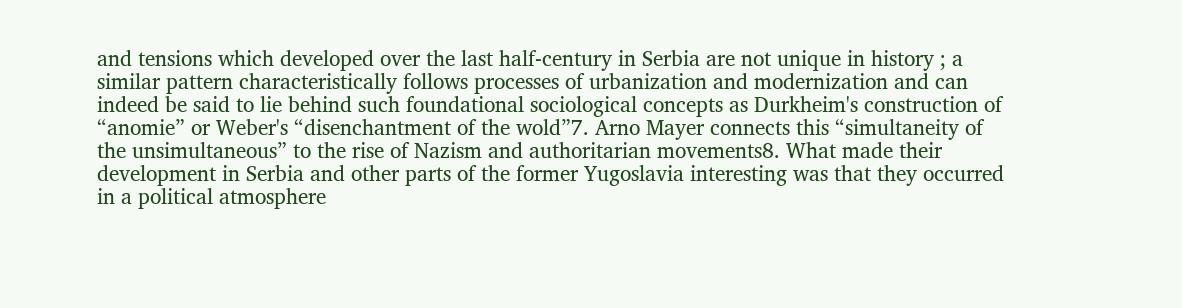and tensions which developed over the last half-century in Serbia are not unique in history ; a similar pattern characteristically follows processes of urbanization and modernization and can indeed be said to lie behind such foundational sociological concepts as Durkheim's construction of “anomie” or Weber's “disenchantment of the wold”7. Arno Mayer connects this “simultaneity of the unsimultaneous” to the rise of Nazism and authoritarian movements8. What made their development in Serbia and other parts of the former Yugoslavia interesting was that they occurred in a political atmosphere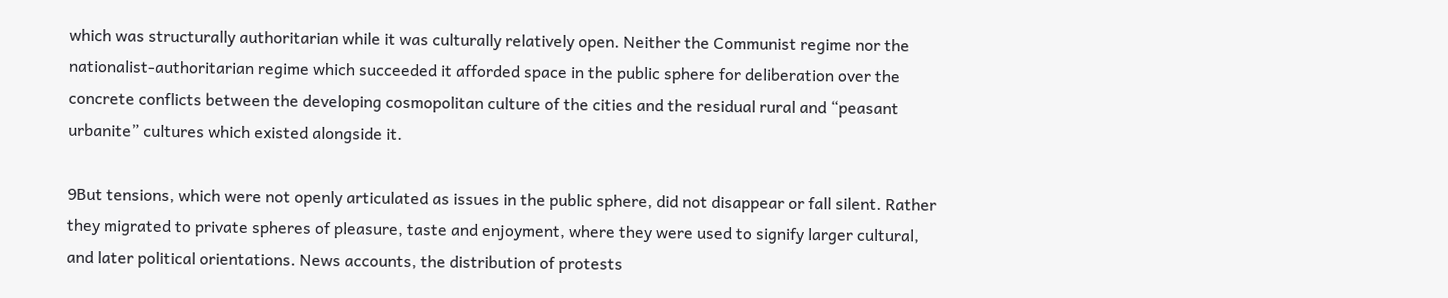which was structurally authoritarian while it was culturally relatively open. Neither the Communist regime nor the nationalist-authoritarian regime which succeeded it afforded space in the public sphere for deliberation over the concrete conflicts between the developing cosmopolitan culture of the cities and the residual rural and “peasant urbanite” cultures which existed alongside it.

9But tensions, which were not openly articulated as issues in the public sphere, did not disappear or fall silent. Rather they migrated to private spheres of pleasure, taste and enjoyment, where they were used to signify larger cultural, and later political orientations. News accounts, the distribution of protests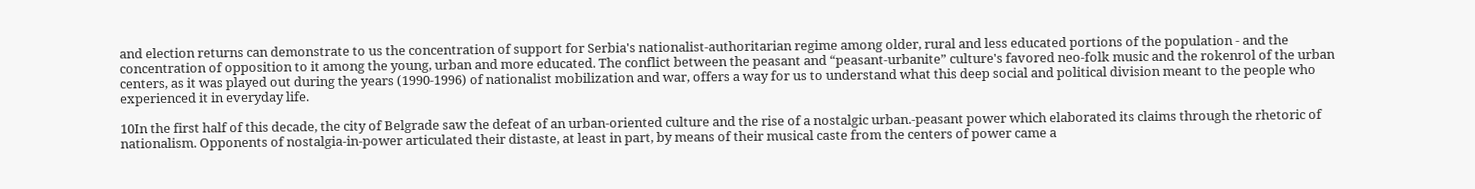and election returns can demonstrate to us the concentration of support for Serbia's nationalist-authoritarian regime among older, rural and less educated portions of the population - and the concentration of opposition to it among the young, urban and more educated. The conflict between the peasant and “peasant-urbanite” culture's favored neo-folk music and the rokenrol of the urban centers, as it was played out during the years (1990-1996) of nationalist mobilization and war, offers a way for us to understand what this deep social and political division meant to the people who experienced it in everyday life.

10In the first half of this decade, the city of Belgrade saw the defeat of an urban-oriented culture and the rise of a nostalgic urban.-peasant power which elaborated its claims through the rhetoric of nationalism. Opponents of nostalgia-in-power articulated their distaste, at least in part, by means of their musical caste from the centers of power came a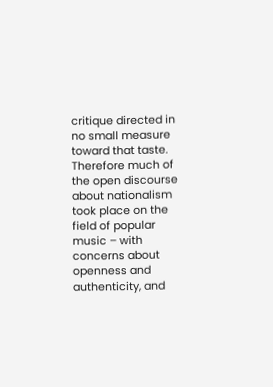critique directed in no small measure toward that taste. Therefore much of the open discourse about nationalism took place on the field of popular music – with concerns about openness and authenticity, and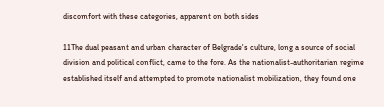discomfort with these categories, apparent on both sides

11The dual peasant and urban character of Belgrade's culture, long a source of social division and political conflict, came to the fore. As the nationalist-authoritarian regime established itself and attempted to promote nationalist mobilization, they found one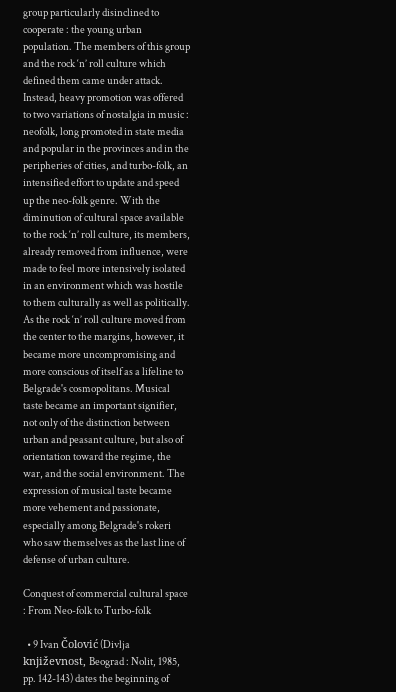group particularly disinclined to cooperate : the young urban population. The members of this group and the rock ‘n’ roll culture which defined them came under attack. Instead, heavy promotion was offered to two variations of nostalgia in music : neofolk, long promoted in state media and popular in the provinces and in the peripheries of cities, and turbo-folk, an intensified effort to update and speed up the neo-folk genre. With the diminution of cultural space available to the rock ‘n’ roll culture, its members, already removed from influence, were made to feel more intensively isolated in an environment which was hostile to them culturally as well as politically. As the rock ‘n’ roll culture moved from the center to the margins, however, it became more uncompromising and more conscious of itself as a lifeline to Belgrade's cosmopolitans. Musical taste became an important signifier, not only of the distinction between urban and peasant culture, but also of orientation toward the regime, the war, and the social environment. The expression of musical taste became more vehement and passionate, especially among Belgrade's rokeri who saw themselves as the last line of defense of urban culture.

Conquest of commercial cultural space : From Neo-folk to Turbo-folk

  • 9 Ivan Čolović (Divlja književnost, Beograd : Nolit, 1985, pp. 142-143) dates the beginning of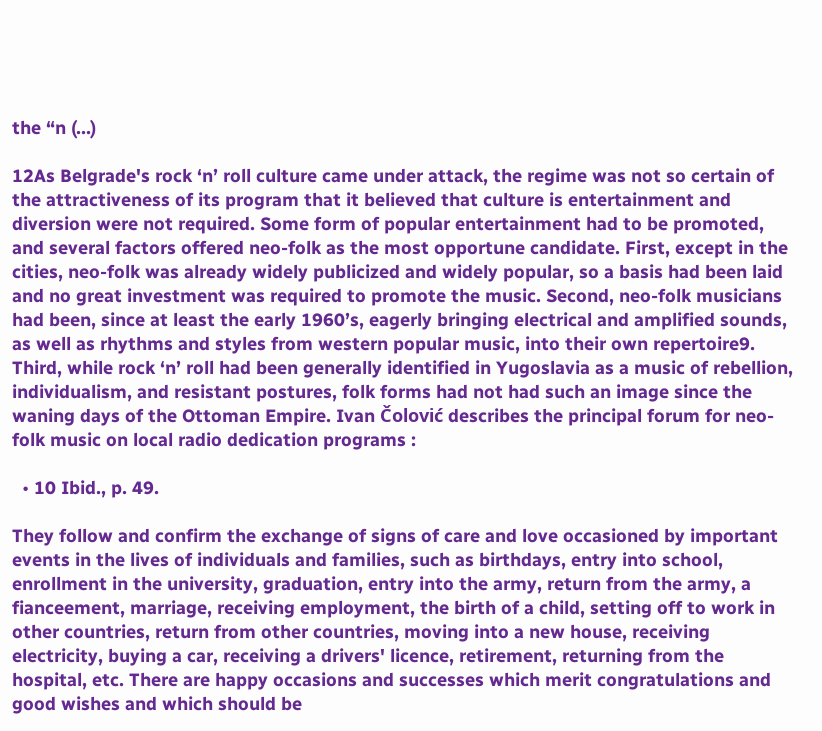the “n (...)

12As Belgrade's rock ‘n’ roll culture came under attack, the regime was not so certain of the attractiveness of its program that it believed that culture is entertainment and diversion were not required. Some form of popular entertainment had to be promoted, and several factors offered neo-folk as the most opportune candidate. First, except in the cities, neo-folk was already widely publicized and widely popular, so a basis had been laid and no great investment was required to promote the music. Second, neo-folk musicians had been, since at least the early 1960’s, eagerly bringing electrical and amplified sounds, as well as rhythms and styles from western popular music, into their own repertoire9. Third, while rock ‘n’ roll had been generally identified in Yugoslavia as a music of rebellion, individualism, and resistant postures, folk forms had not had such an image since the waning days of the Ottoman Empire. Ivan Čolović describes the principal forum for neo-folk music on local radio dedication programs :

  • 10 Ibid., p. 49.

They follow and confirm the exchange of signs of care and love occasioned by important events in the lives of individuals and families, such as birthdays, entry into school, enrollment in the university, graduation, entry into the army, return from the army, a fianceement, marriage, receiving employment, the birth of a child, setting off to work in other countries, return from other countries, moving into a new house, receiving electricity, buying a car, receiving a drivers' licence, retirement, returning from the hospital, etc. There are happy occasions and successes which merit congratulations and good wishes and which should be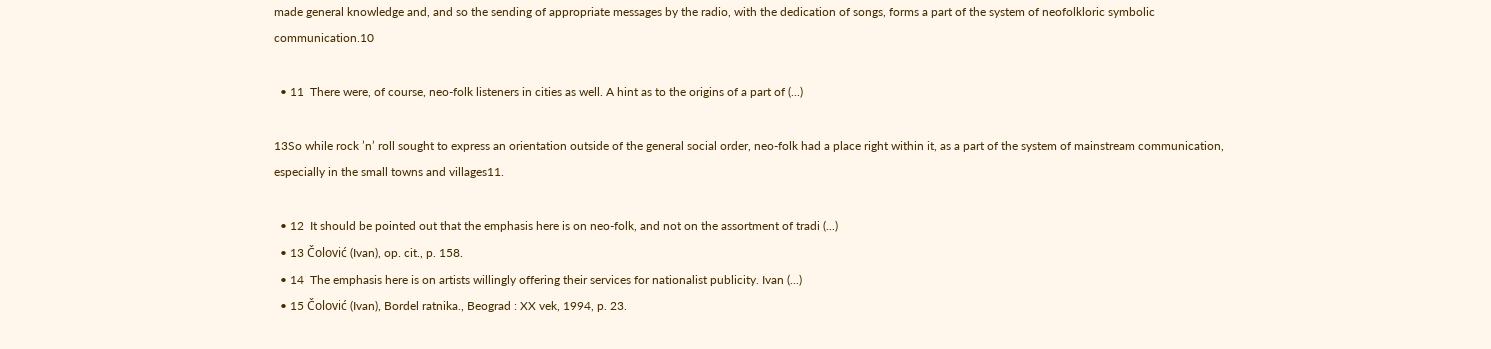made general knowledge and, and so the sending of appropriate messages by the radio, with the dedication of songs, forms a part of the system of neofolkloric symbolic communication.10

  • 11  There were, of course, neo-folk listeners in cities as well. A hint as to the origins of a part of (...)

13So while rock ’n’ roll sought to express an orientation outside of the general social order, neo-folk had a place right within it, as a part of the system of mainstream communication, especially in the small towns and villages11.

  • 12  It should be pointed out that the emphasis here is on neo-folk, and not on the assortment of tradi (...)
  • 13 Čolović (Ivan), op. cit., p. 158.
  • 14  The emphasis here is on artists willingly offering their services for nationalist publicity. Ivan (...)
  • 15 Čolović (Ivan), Bordel ratnika., Beograd : XX vek, 1994, p. 23.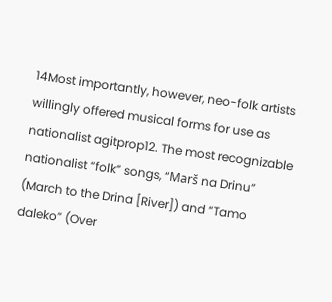14Most importantly, however, neo-folk artists willingly offered musical forms for use as nationalist agitprop12. The most recognizable nationalist “folk” songs, “Marš na Drinu” (March to the Drina [River]) and “Tamo daleko” (Over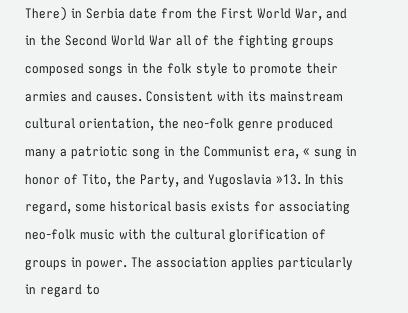There) in Serbia date from the First World War, and in the Second World War all of the fighting groups composed songs in the folk style to promote their armies and causes. Consistent with its mainstream cultural orientation, the neo-folk genre produced many a patriotic song in the Communist era, « sung in honor of Tito, the Party, and Yugoslavia »13. In this regard, some historical basis exists for associating neo-folk music with the cultural glorification of groups in power. The association applies particularly in regard to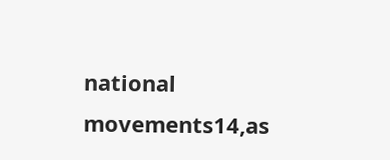national movements14,as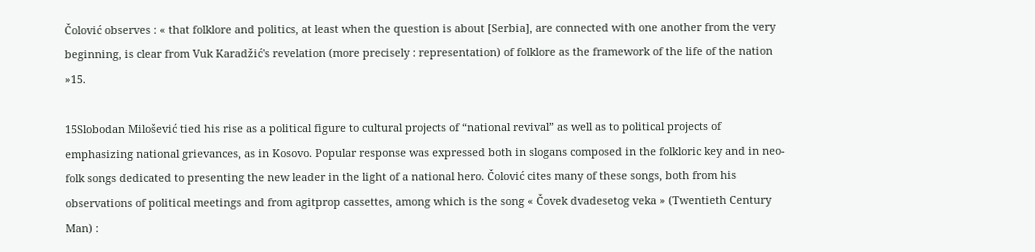Čolović observes : « that folklore and politics, at least when the question is about [Serbia], are connected with one another from the very beginning, is clear from Vuk Karadžić's revelation (more precisely : representation) of folklore as the framework of the life of the nation »15.

15Slobodan Milošević tied his rise as a political figure to cultural projects of “national revival” as well as to political projects of emphasizing national grievances, as in Kosovo. Popular response was expressed both in slogans composed in the folkloric key and in neo-folk songs dedicated to presenting the new leader in the light of a national hero. Čolović cites many of these songs, both from his observations of political meetings and from agitprop cassettes, among which is the song « Čovek dvadesetog veka » (Twentieth Century Man) :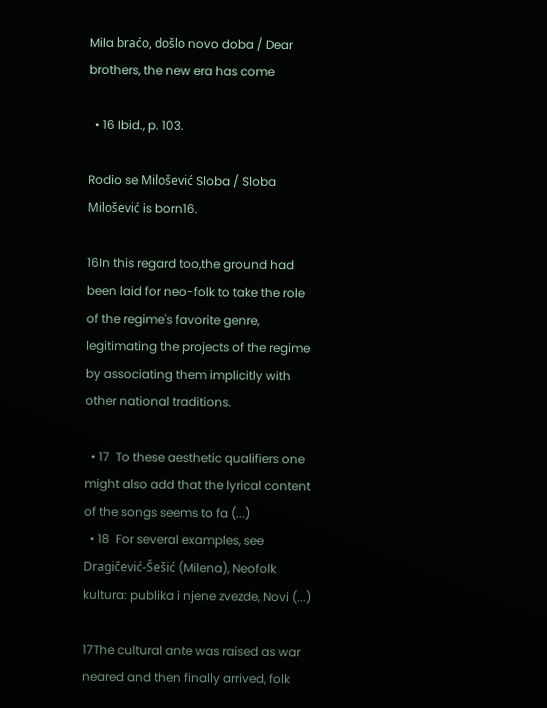Mila braćo, došlo novo doba / Dear brothers, the new era has come

  • 16 Ibid., p. 103.

Rodio se Milošević Sloba / Sloba Milošević is born16.

16In this regard too,the ground had been laid for neo-folk to take the role of the regime's favorite genre, legitimating the projects of the regime by associating them implicitly with other national traditions.

  • 17  To these aesthetic qualifiers one might also add that the lyrical content of the songs seems to fa (...)
  • 18  For several examples, see Dragičević-Šešić (Milena), Neofolk kultura: publika i njene zvezde, Novi (...)

17The cultural ante was raised as war neared and then finally arrived, folk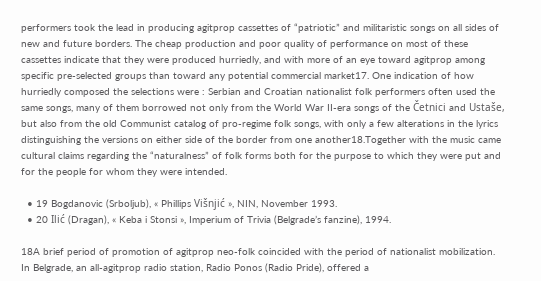performers took the lead in producing agitprop cassettes of “patriotic” and militaristic songs on all sides of new and future borders. The cheap production and poor quality of performance on most of these cassettes indicate that they were produced hurriedly, and with more of an eye toward agitprop among specific pre-selected groups than toward any potential commercial market17. One indication of how hurriedly composed the selections were : Serbian and Croatian nationalist folk performers often used the same songs, many of them borrowed not only from the World War II-era songs of the Četnici and Ustaše, but also from the old Communist catalog of pro-regime folk songs, with only a few alterations in the lyrics distinguishing the versions on either side of the border from one another18.Together with the music came cultural claims regarding the “naturalness” of folk forms both for the purpose to which they were put and for the people for whom they were intended.

  • 19 Bogdanovic (Srboljub), « Phillips Višnjić », NIN, November 1993.
  • 20 Ilić (Dragan), « Keba i Stonsi », Imperium of Trivia (Belgrade’s fanzine), 1994.

18A brief period of promotion of agitprop neo-folk coincided with the period of nationalist mobilization. In Belgrade, an all-agitprop radio station, Radio Ponos (Radio Pride), offered a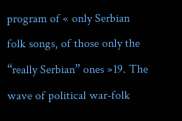program of « only Serbian folk songs, of those only the “really Serbian” ones »19. The wave of political war-folk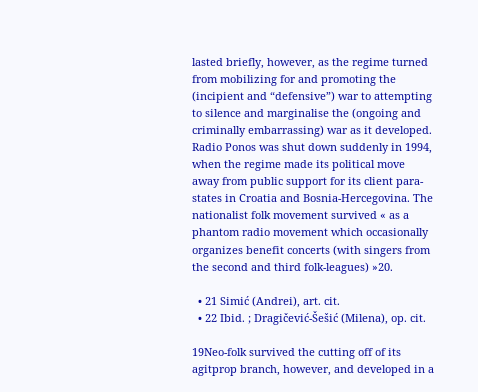lasted briefly, however, as the regime turned from mobilizing for and promoting the (incipient and “defensive”) war to attempting to silence and marginalise the (ongoing and criminally embarrassing) war as it developed. Radio Ponos was shut down suddenly in 1994, when the regime made its political move away from public support for its client para-states in Croatia and Bosnia-Hercegovina. The nationalist folk movement survived « as a phantom radio movement which occasionally organizes benefit concerts (with singers from the second and third folk-leagues) »20.

  • 21 Simić (Andrei), art. cit.
  • 22 Ibid. ; Dragičević-Šešić (Milena), op. cit.

19Neo-folk survived the cutting off of its agitprop branch, however, and developed in a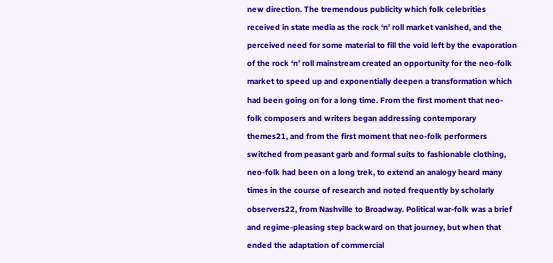new direction. The tremendous publicity which folk celebrities received in state media as the rock ‘n’ roll market vanished, and the perceived need for some material to fill the void left by the evaporation of the rock ‘n’ roll mainstream created an opportunity for the neo-folk market to speed up and exponentially deepen a transformation which had been going on for a long time. From the first moment that neo-folk composers and writers began addressing contemporary themes21, and from the first moment that neo-folk performers switched from peasant garb and formal suits to fashionable clothing, neo-folk had been on a long trek, to extend an analogy heard many times in the course of research and noted frequently by scholarly observers22, from Nashville to Broadway. Political war-folk was a brief and regime-pleasing step backward on that journey, but when that ended the adaptation of commercial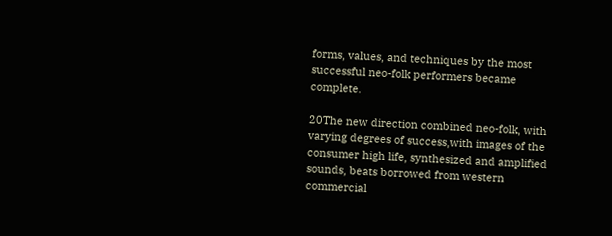forms, values, and techniques by the most successful neo-folk performers became complete.

20The new direction combined neo-folk, with varying degrees of success,with images of the consumer high life, synthesized and amplified sounds, beats borrowed from western commercial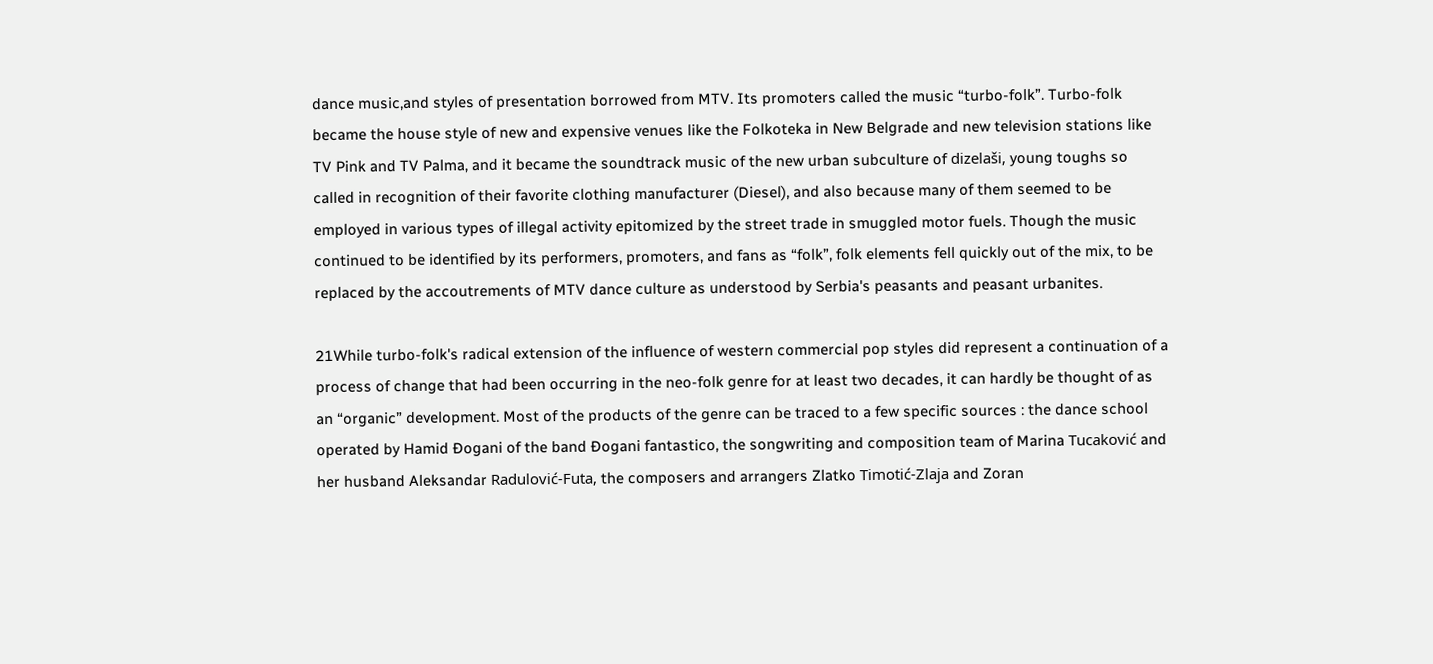dance music,and styles of presentation borrowed from MTV. Its promoters called the music “turbo-folk”. Turbo-folk became the house style of new and expensive venues like the Folkoteka in New Belgrade and new television stations like TV Pink and TV Palma, and it became the soundtrack music of the new urban subculture of dizelaši, young toughs so called in recognition of their favorite clothing manufacturer (Diesel), and also because many of them seemed to be employed in various types of illegal activity epitomized by the street trade in smuggled motor fuels. Though the music continued to be identified by its performers, promoters, and fans as “folk”, folk elements fell quickly out of the mix, to be replaced by the accoutrements of MTV dance culture as understood by Serbia's peasants and peasant urbanites.

21While turbo-folk's radical extension of the influence of western commercial pop styles did represent a continuation of a process of change that had been occurring in the neo-folk genre for at least two decades, it can hardly be thought of as an “organic” development. Most of the products of the genre can be traced to a few specific sources : the dance school operated by Hamid Ðogani of the band Ðogani fantastico, the songwriting and composition team of Marina Tucaković and her husband Aleksandar Radulović-Futa, the composers and arrangers Zlatko Timotić-Zlaja and Zoran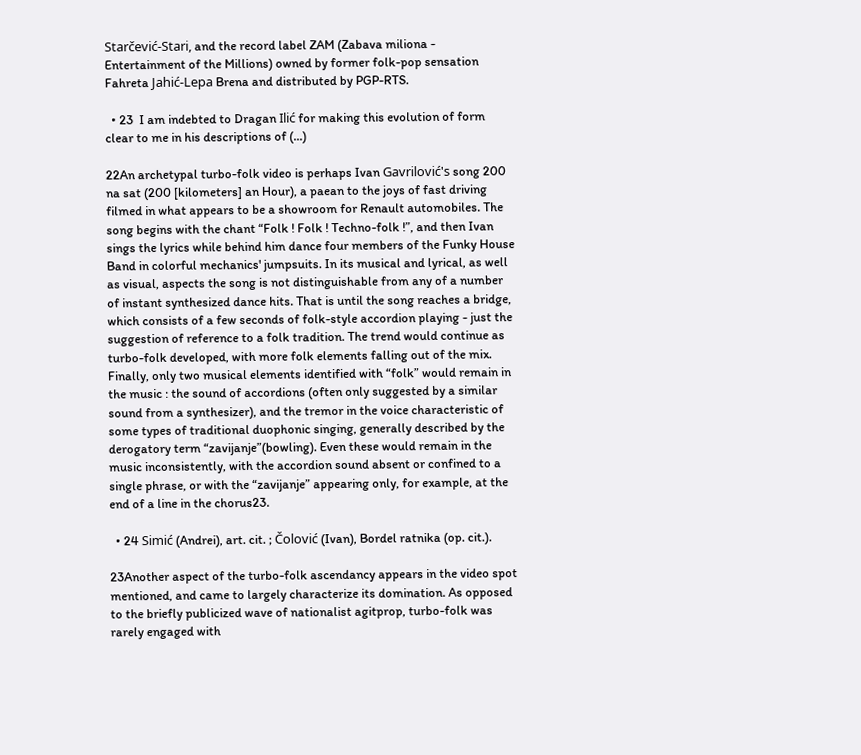Starčević-Stari, and the record label ZAM (Zabava miliona - Entertainment of the Millions) owned by former folk-pop sensation Fahreta Jahić-Lepa Brena and distributed by PGP-RTS.

  • 23  I am indebted to Dragan Ilić for making this evolution of form clear to me in his descriptions of (...)

22An archetypal turbo-folk video is perhaps Ivan Gavrilović's song 200 na sat (200 [kilometers] an Hour), a paean to the joys of fast driving filmed in what appears to be a showroom for Renault automobiles. The song begins with the chant “Folk ! Folk ! Techno-folk !”, and then Ivan sings the lyrics while behind him dance four members of the Funky House Band in colorful mechanics' jumpsuits. In its musical and lyrical, as well as visual, aspects the song is not distinguishable from any of a number of instant synthesized dance hits. That is until the song reaches a bridge, which consists of a few seconds of folk-style accordion playing - just the suggestion of reference to a folk tradition. The trend would continue as turbo-folk developed, with more folk elements falling out of the mix. Finally, only two musical elements identified with “folk” would remain in the music : the sound of accordions (often only suggested by a similar sound from a synthesizer), and the tremor in the voice characteristic of some types of traditional duophonic singing, generally described by the derogatory term “zavijanje”(bowling). Even these would remain in the music inconsistently, with the accordion sound absent or confined to a single phrase, or with the “zavijanje” appearing only, for example, at the end of a line in the chorus23.

  • 24 Simić (Andrei), art. cit. ; Čolović (Ivan), Bordel ratnika (op. cit.).

23Another aspect of the turbo-folk ascendancy appears in the video spot mentioned, and came to largely characterize its domination. As opposed to the briefly publicized wave of nationalist agitprop, turbo-folk was rarely engaged with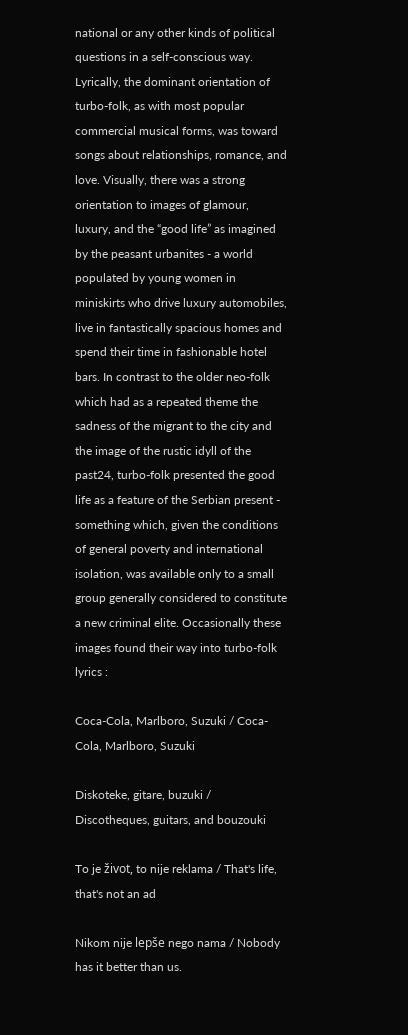national or any other kinds of political questions in a self-conscious way. Lyrically, the dominant orientation of turbo-folk, as with most popular commercial musical forms, was toward songs about relationships, romance, and love. Visually, there was a strong orientation to images of glamour, luxury, and the “good life” as imagined by the peasant urbanites - a world populated by young women in miniskirts who drive luxury automobiles, live in fantastically spacious homes and spend their time in fashionable hotel bars. In contrast to the older neo-folk which had as a repeated theme the sadness of the migrant to the city and the image of the rustic idyll of the past24, turbo-folk presented the good life as a feature of the Serbian present - something which, given the conditions of general poverty and international isolation, was available only to a small group generally considered to constitute a new criminal elite. Occasionally these images found their way into turbo-folk lyrics :

Coca-Cola, Marlboro, Suzuki / Coca-Cola, Marlboro, Suzuki

Diskoteke, gitare, buzuki / Discotheques, guitars, and bouzouki

To je život, to nije reklama / That's life, that's not an ad

Nikom nije lepše nego nama / Nobody has it better than us.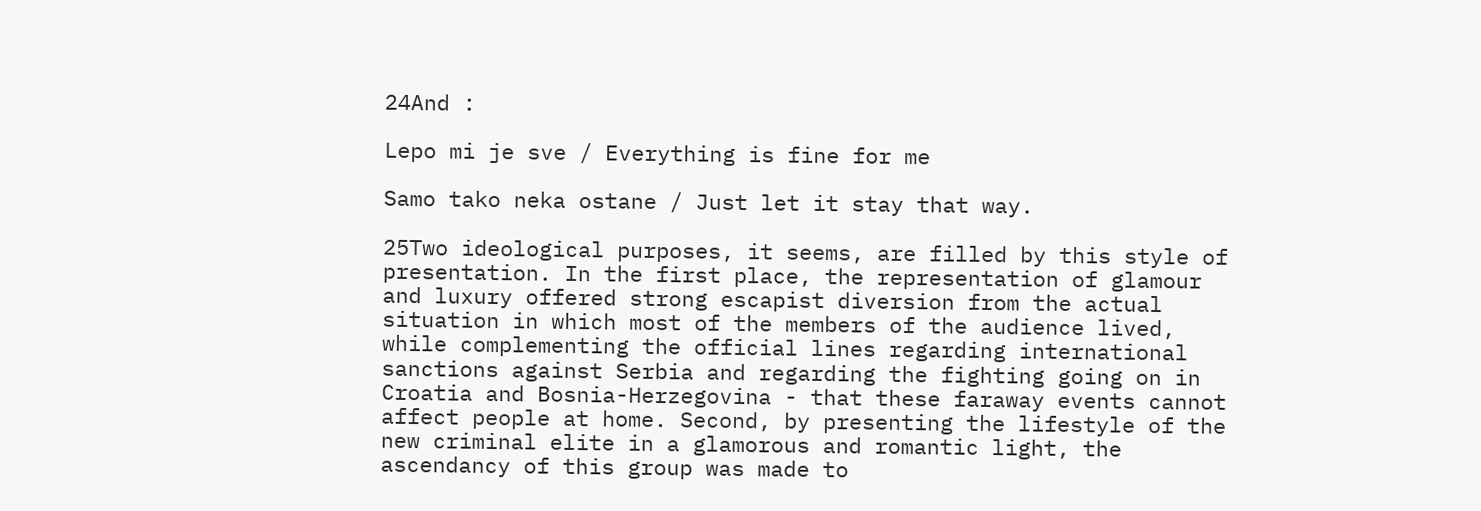24And :

Lepo mi je sve / Everything is fine for me

Samo tako neka ostane / Just let it stay that way.

25Two ideological purposes, it seems, are filled by this style of presentation. In the first place, the representation of glamour and luxury offered strong escapist diversion from the actual situation in which most of the members of the audience lived, while complementing the official lines regarding international sanctions against Serbia and regarding the fighting going on in Croatia and Bosnia-Herzegovina - that these faraway events cannot affect people at home. Second, by presenting the lifestyle of the new criminal elite in a glamorous and romantic light, the ascendancy of this group was made to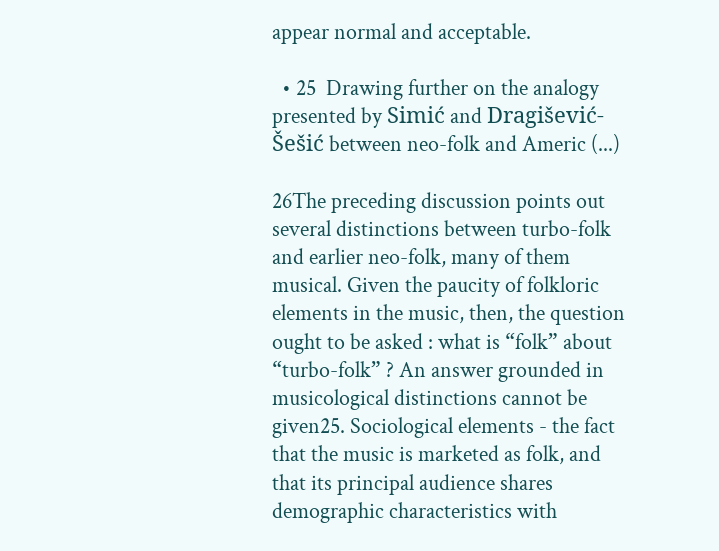appear normal and acceptable.

  • 25  Drawing further on the analogy presented by Simić and Dragišević-Šešić between neo-folk and Americ (...)

26The preceding discussion points out several distinctions between turbo-folk and earlier neo-folk, many of them musical. Given the paucity of folkloric elements in the music, then, the question ought to be asked : what is “folk” about “turbo-folk” ? An answer grounded in musicological distinctions cannot be given25. Sociological elements - the fact that the music is marketed as folk, and that its principal audience shares demographic characteristics with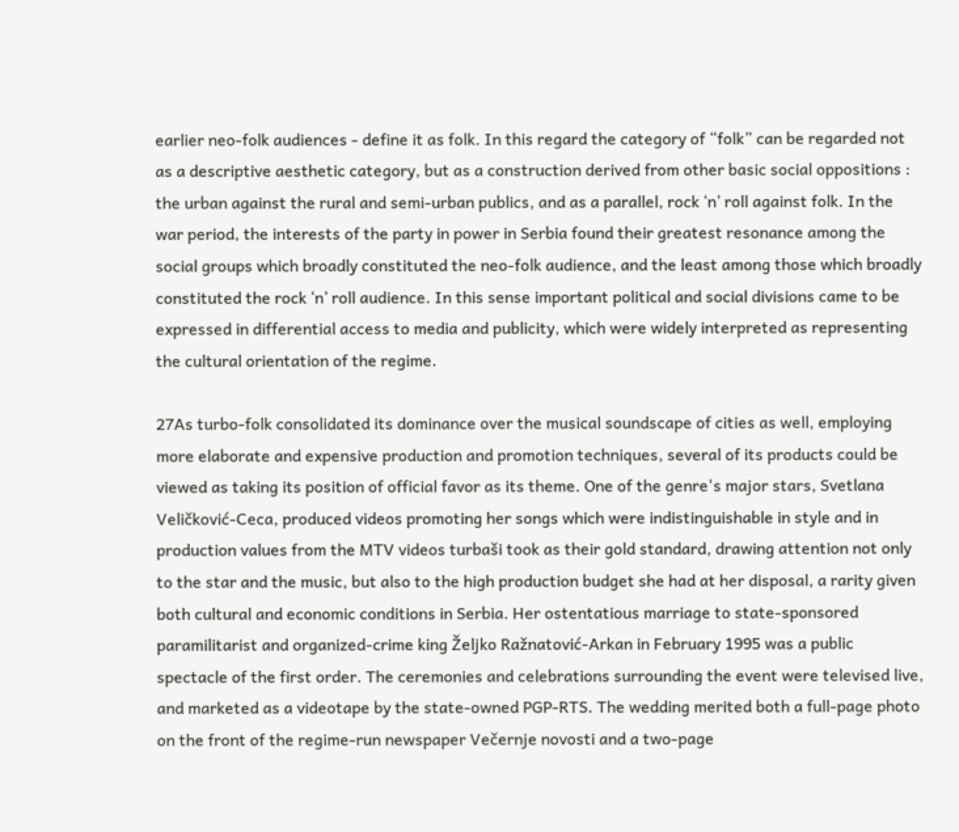earlier neo-folk audiences - define it as folk. In this regard the category of “folk” can be regarded not as a descriptive aesthetic category, but as a construction derived from other basic social oppositions : the urban against the rural and semi-urban publics, and as a parallel, rock ‘n’ roll against folk. In the war period, the interests of the party in power in Serbia found their greatest resonance among the social groups which broadly constituted the neo-folk audience, and the least among those which broadly constituted the rock ‘n’ roll audience. In this sense important political and social divisions came to be expressed in differential access to media and publicity, which were widely interpreted as representing the cultural orientation of the regime.

27As turbo-folk consolidated its dominance over the musical soundscape of cities as well, employing more elaborate and expensive production and promotion techniques, several of its products could be viewed as taking its position of official favor as its theme. One of the genre's major stars, Svetlana Veličković-Ceca, produced videos promoting her songs which were indistinguishable in style and in production values from the MTV videos turbaši took as their gold standard, drawing attention not only to the star and the music, but also to the high production budget she had at her disposal, a rarity given both cultural and economic conditions in Serbia. Her ostentatious marriage to state-sponsored paramilitarist and organized-crime king Željko Ražnatović-Arkan in February 1995 was a public spectacle of the first order. The ceremonies and celebrations surrounding the event were televised live, and marketed as a videotape by the state-owned PGP-RTS. The wedding merited both a full-page photo on the front of the regime-run newspaper Večernje novosti and a two-page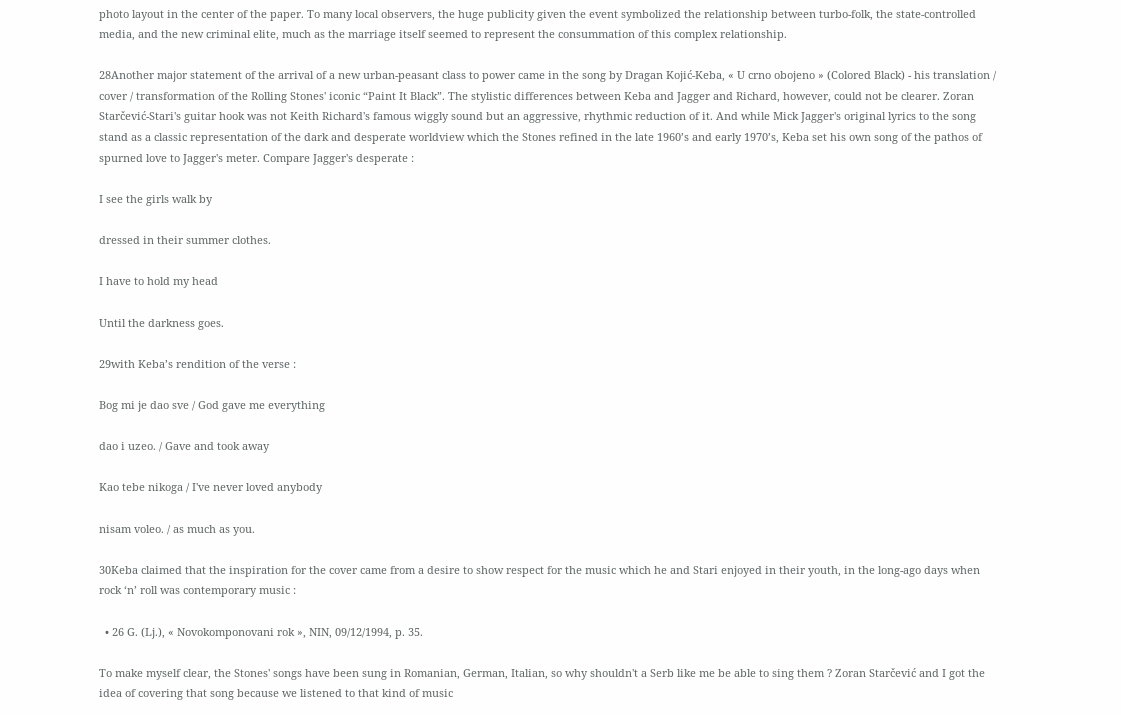photo layout in the center of the paper. To many local observers, the huge publicity given the event symbolized the relationship between turbo-folk, the state-controlled media, and the new criminal elite, much as the marriage itself seemed to represent the consummation of this complex relationship.

28Another major statement of the arrival of a new urban-peasant class to power came in the song by Dragan Kojić-Keba, « U crno obojeno » (Colored Black) - his translation / cover / transformation of the Rolling Stones' iconic “Paint It Black”. The stylistic differences between Keba and Jagger and Richard, however, could not be clearer. Zoran Starčević-Stari's guitar hook was not Keith Richard's famous wiggly sound but an aggressive, rhythmic reduction of it. And while Mick Jagger's original lyrics to the song stand as a classic representation of the dark and desperate worldview which the Stones refined in the late 1960’s and early 1970’s, Keba set his own song of the pathos of spurned love to Jagger's meter. Compare Jagger's desperate :

I see the girls walk by

dressed in their summer clothes.

I have to hold my head

Until the darkness goes.

29with Keba’s rendition of the verse :

Bog mi je dao sve / God gave me everything

dao i uzeo. / Gave and took away

Kao tebe nikoga / I've never loved anybody

nisam voleo. / as much as you.

30Keba claimed that the inspiration for the cover came from a desire to show respect for the music which he and Stari enjoyed in their youth, in the long-ago days when rock ‘n’ roll was contemporary music :

  • 26 G. (Lj.), « Novokomponovani rok », NIN, 09/12/1994, p. 35.

To make myself clear, the Stones' songs have been sung in Romanian, German, Italian, so why shouldn't a Serb like me be able to sing them ? Zoran Starčević and I got the idea of covering that song because we listened to that kind of music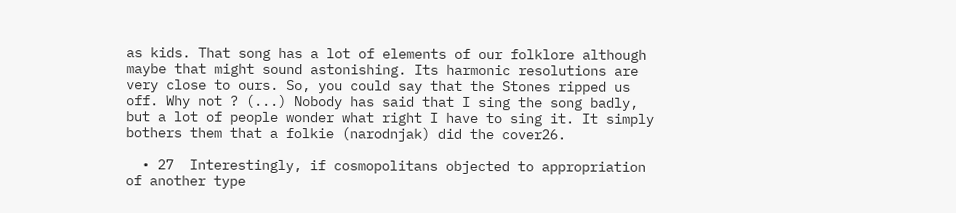as kids. That song has a lot of elements of our folklore although maybe that might sound astonishing. Its harmonic resolutions are very close to ours. So, you could say that the Stones ripped us off. Why not ? (...) Nobody has said that I sing the song badly, but a lot of people wonder what right I have to sing it. It simply bothers them that a folkie (narodnjak) did the cover26.

  • 27  Interestingly, if cosmopolitans objected to appropriation of another type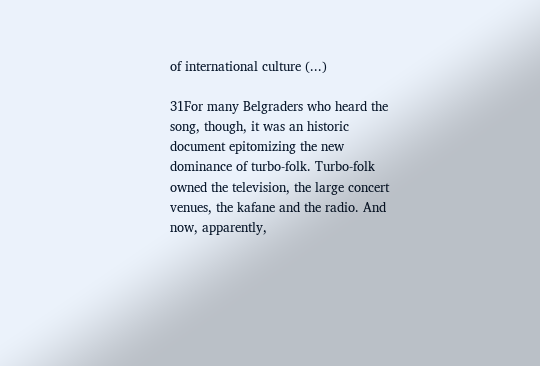of international culture (...)

31For many Belgraders who heard the song, though, it was an historic document epitomizing the new dominance of turbo-folk. Turbo-folk owned the television, the large concert venues, the kafane and the radio. And now, apparently,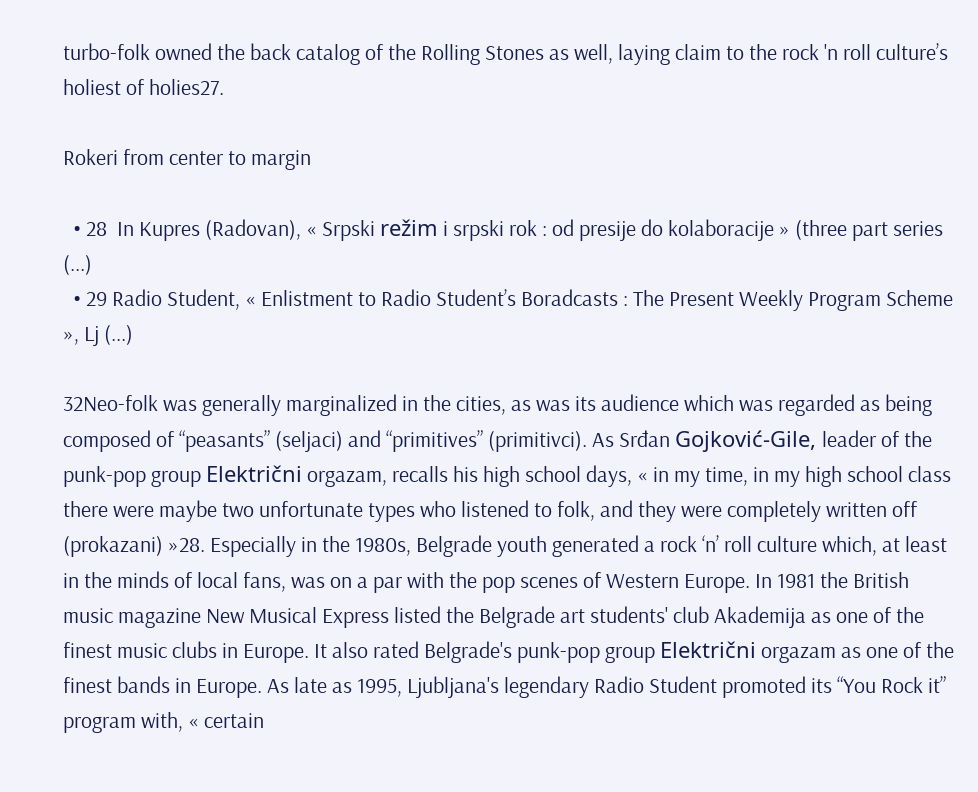turbo-folk owned the back catalog of the Rolling Stones as well, laying claim to the rock 'n roll culture’s holiest of holies27.

Rokeri from center to margin

  • 28  In Kupres (Radovan), « Srpski režim i srpski rok : od presije do kolaboracije » (three part series (...)
  • 29 Radio Student, « Enlistment to Radio Student’s Boradcasts : The Present Weekly Program Scheme », Lj (...)

32Neo-folk was generally marginalized in the cities, as was its audience which was regarded as being composed of “peasants” (seljaci) and “primitives” (primitivci). As Srđan Gojković-Gile, leader of the punk-pop group Električni orgazam, recalls his high school days, « in my time, in my high school class there were maybe two unfortunate types who listened to folk, and they were completely written off (prokazani) »28. Especially in the 1980s, Belgrade youth generated a rock ‘n’ roll culture which, at least in the minds of local fans, was on a par with the pop scenes of Western Europe. In 1981 the British music magazine New Musical Express listed the Belgrade art students' club Akademija as one of the finest music clubs in Europe. It also rated Belgrade's punk-pop group Električni orgazam as one of the finest bands in Europe. As late as 1995, Ljubljana's legendary Radio Student promoted its “You Rock it” program with, « certain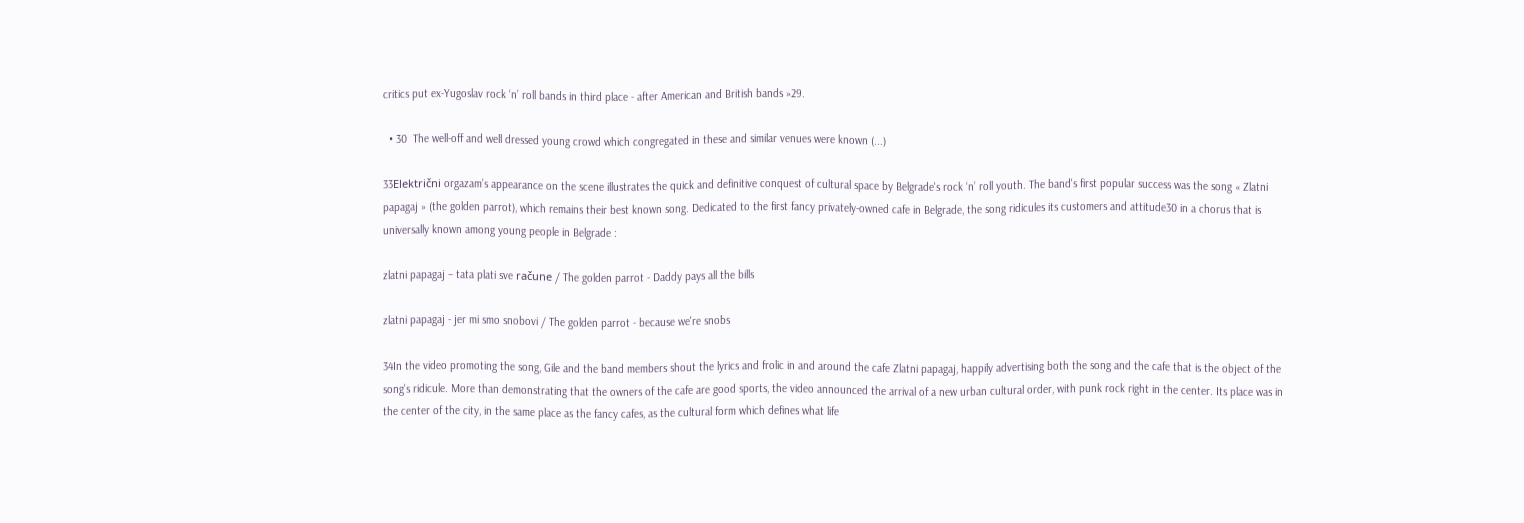critics put ex-Yugoslav rock ‘n’ roll bands in third place - after American and British bands »29.

  • 30  The well-off and well dressed young crowd which congregated in these and similar venues were known (...)

33Električni orgazam’s appearance on the scene illustrates the quick and definitive conquest of cultural space by Belgrade's rock ‘n’ roll youth. The band's first popular success was the song « Zlatni papagaj » (the golden parrot), which remains their best known song. Dedicated to the first fancy privately-owned cafe in Belgrade, the song ridicules its customers and attitude30 in a chorus that is universally known among young people in Belgrade :

zlatni papagaj – tata plati sve račune / The golden parrot - Daddy pays all the bills

zlatni papagaj - jer mi smo snobovi / The golden parrot - because we're snobs

34In the video promoting the song, Gile and the band members shout the lyrics and frolic in and around the cafe Zlatni papagaj, happily advertising both the song and the cafe that is the object of the song's ridicule. More than demonstrating that the owners of the cafe are good sports, the video announced the arrival of a new urban cultural order, with punk rock right in the center. Its place was in the center of the city, in the same place as the fancy cafes, as the cultural form which defines what life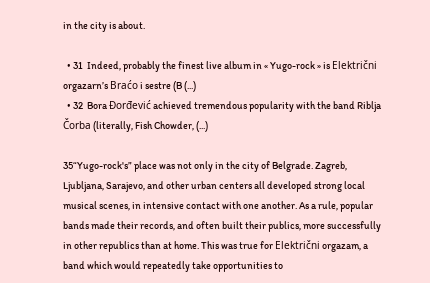in the city is about.

  • 31  Indeed, probably the finest live album in « Yugo-rock » is Električni orgazarn’s Braćo i sestre (B (...)
  • 32  Bora Ðorđević achieved tremendous popularity with the band Riblja Čorba (literally, Fish Chowder, (...)

35“Yugo-rock's” place was not only in the city of Belgrade. Zagreb, Ljubljana, Sarajevo, and other urban centers all developed strong local musical scenes, in intensive contact with one another. As a rule, popular bands made their records, and often built their publics, more successfully in other republics than at home. This was true for Električni orgazam, a band which would repeatedly take opportunities to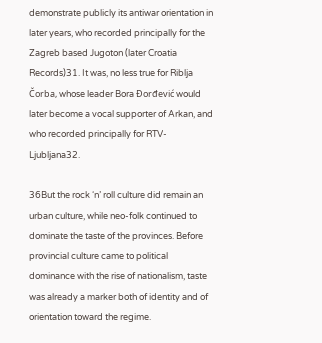demonstrate publicly its antiwar orientation in later years, who recorded principally for the Zagreb based Jugoton (later Croatia Records)31. It was, no less true for Riblja Čorba, whose leader Bora Ðorđević would later become a vocal supporter of Arkan, and who recorded principally for RTV-Ljubljana32.

36But the rock ‘n’ roll culture did remain an urban culture, while neo-folk continued to dominate the taste of the provinces. Before provincial culture came to political dominance with the rise of nationalism, taste was already a marker both of identity and of orientation toward the regime.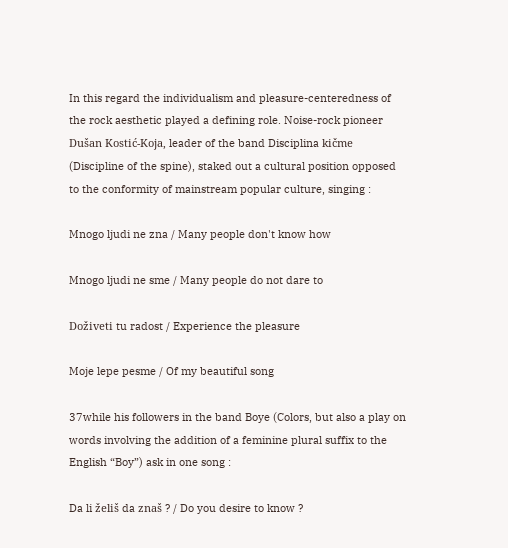In this regard the individualism and pleasure-centeredness of the rock aesthetic played a defining role. Noise-rock pioneer Dušan Kostić-Koja, leader of the band Disciplina kičme (Discipline of the spine), staked out a cultural position opposed to the conformity of mainstream popular culture, singing :

Mnogo ljudi ne zna / Many people don't know how

Mnogo ljudi ne sme / Many people do not dare to

Doživeti tu radost / Experience the pleasure

Moje lepe pesme / Of my beautiful song

37while his followers in the band Boye (Colors, but also a play on words involving the addition of a feminine plural suffix to the English “Boy”) ask in one song :

Da li želiš da znaš ? / Do you desire to know ?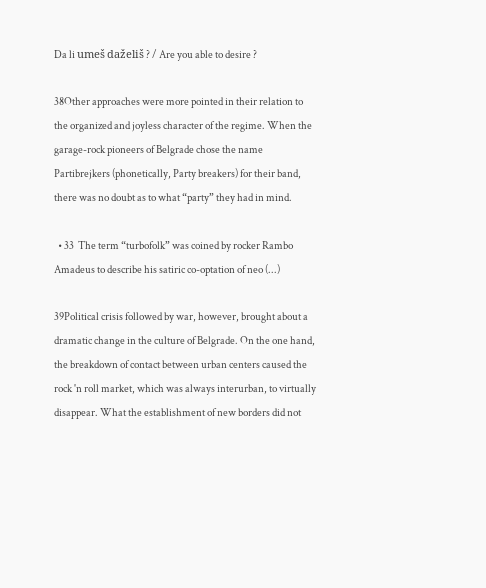Da li umeš daželiš ? / Are you able to desire ?

38Other approaches were more pointed in their relation to the organized and joyless character of the regime. When the garage-rock pioneers of Belgrade chose the name Partibrejkers (phonetically, Party breakers) for their band, there was no doubt as to what “party” they had in mind.

  • 33  The term “turbofolk” was coined by rocker Rambo Amadeus to describe his satiric co-optation of neo (...)

39Political crisis followed by war, however, brought about a dramatic change in the culture of Belgrade. On the one hand, the breakdown of contact between urban centers caused the rock 'n roll market, which was always interurban, to virtually disappear. What the establishment of new borders did not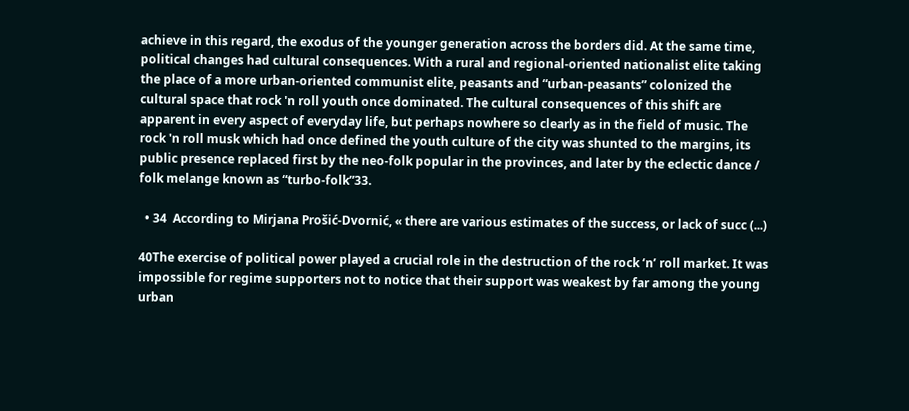achieve in this regard, the exodus of the younger generation across the borders did. At the same time, political changes had cultural consequences. With a rural and regional-oriented nationalist elite taking the place of a more urban-oriented communist elite, peasants and “urban-peasants” colonized the cultural space that rock 'n roll youth once dominated. The cultural consequences of this shift are apparent in every aspect of everyday life, but perhaps nowhere so clearly as in the field of music. The rock 'n roll musk which had once defined the youth culture of the city was shunted to the margins, its public presence replaced first by the neo-folk popular in the provinces, and later by the eclectic dance / folk melange known as “turbo-folk”33.

  • 34  According to Mirjana Prošić-Dvornić, « there are various estimates of the success, or lack of succ (...)

40The exercise of political power played a crucial role in the destruction of the rock ‘n’ roll market. It was impossible for regime supporters not to notice that their support was weakest by far among the young urban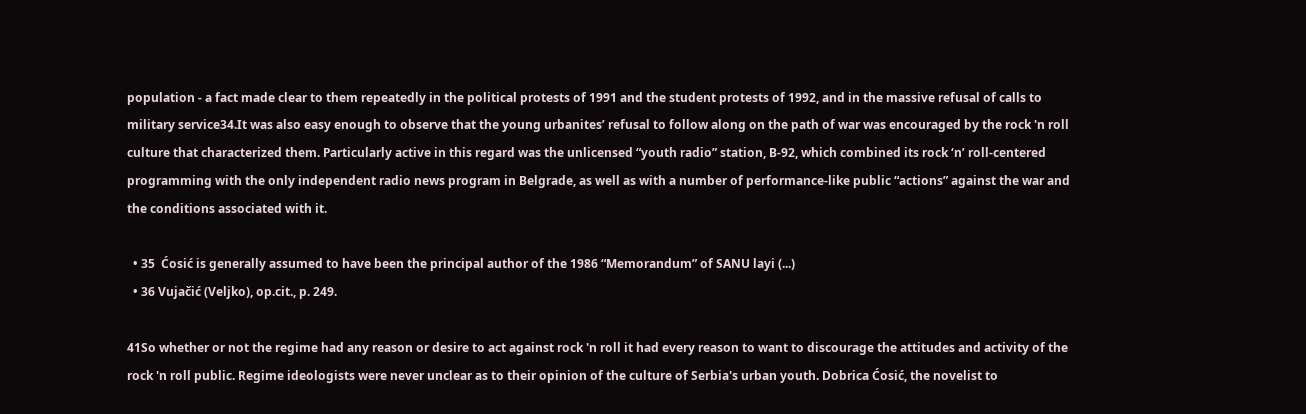population - a fact made clear to them repeatedly in the political protests of 1991 and the student protests of 1992, and in the massive refusal of calls to military service34.It was also easy enough to observe that the young urbanites’ refusal to follow along on the path of war was encouraged by the rock 'n roll culture that characterized them. Particularly active in this regard was the unlicensed “youth radio” station, B-92, which combined its rock ‘n’ roll-centered programming with the only independent radio news program in Belgrade, as well as with a number of performance-like public “actions” against the war and the conditions associated with it.

  • 35  Ćosić is generally assumed to have been the principal author of the 1986 “Memorandum” of SANU layi (...)
  • 36 Vujačić (Veljko), op.cit., p. 249.

41So whether or not the regime had any reason or desire to act against rock 'n roll it had every reason to want to discourage the attitudes and activity of the rock 'n roll public. Regime ideologists were never unclear as to their opinion of the culture of Serbia's urban youth. Dobrica Ćosić, the novelist to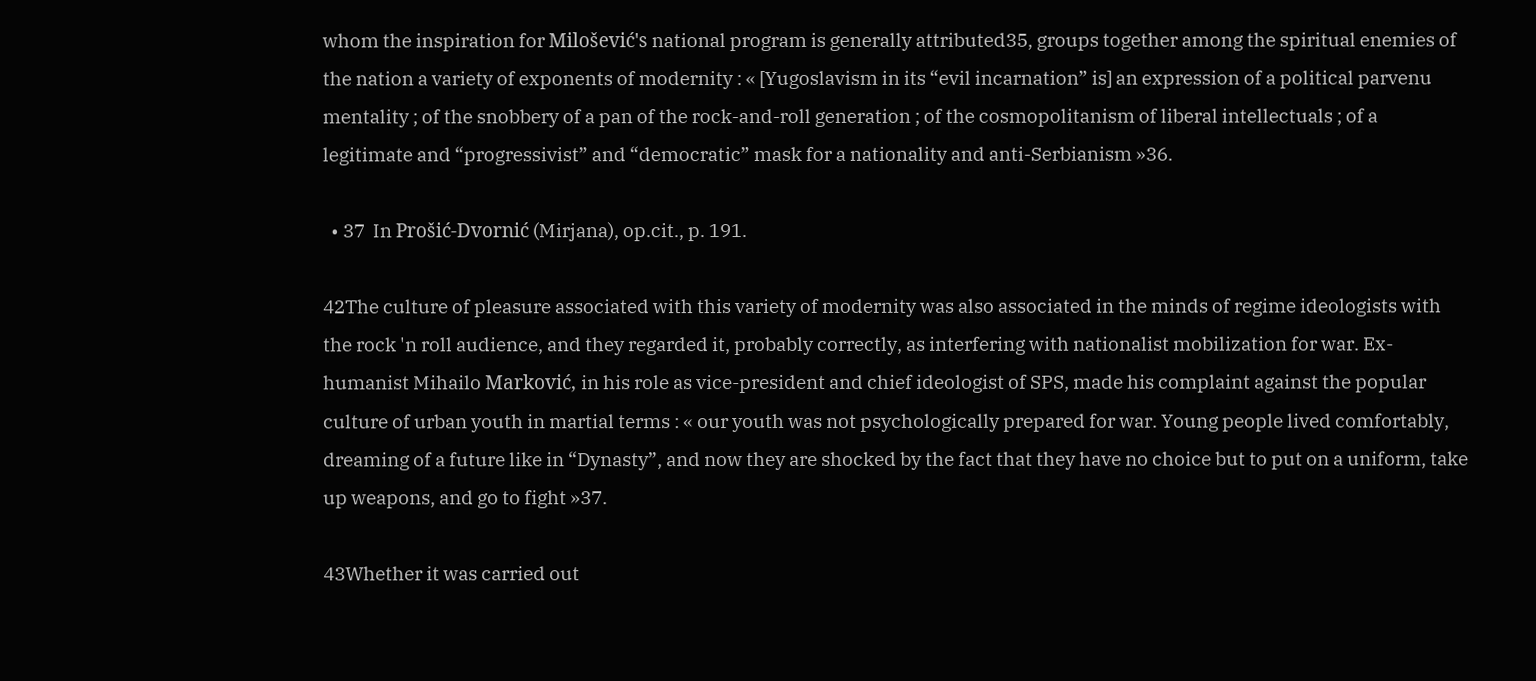whom the inspiration for Milošević's national program is generally attributed35, groups together among the spiritual enemies of the nation a variety of exponents of modernity : « [Yugoslavism in its “evil incarnation” is] an expression of a political parvenu mentality ; of the snobbery of a pan of the rock-and-roll generation ; of the cosmopolitanism of liberal intellectuals ; of a legitimate and “progressivist” and “democratic” mask for a nationality and anti-Serbianism »36.

  • 37  In Prošić-Dvornić (Mirjana), op.cit., p. 191.

42The culture of pleasure associated with this variety of modernity was also associated in the minds of regime ideologists with the rock 'n roll audience, and they regarded it, probably correctly, as interfering with nationalist mobilization for war. Ex-humanist Mihailo Marković, in his role as vice-president and chief ideologist of SPS, made his complaint against the popular culture of urban youth in martial terms : « our youth was not psychologically prepared for war. Young people lived comfortably, dreaming of a future like in “Dynasty”, and now they are shocked by the fact that they have no choice but to put on a uniform, take up weapons, and go to fight »37.

43Whether it was carried out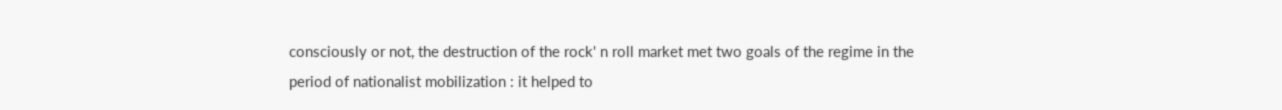consciously or not, the destruction of the rock' n roll market met two goals of the regime in the period of nationalist mobilization : it helped to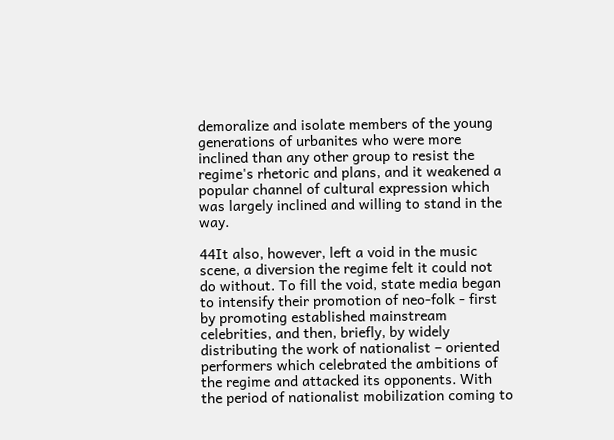demoralize and isolate members of the young generations of urbanites who were more inclined than any other group to resist the regime's rhetoric and plans, and it weakened a popular channel of cultural expression which was largely inclined and willing to stand in the way.

44It also, however, left a void in the music scene, a diversion the regime felt it could not do without. To fill the void, state media began to intensify their promotion of neo-folk - first by promoting established mainstream celebrities, and then, briefly, by widely distributing the work of nationalist – oriented performers which celebrated the ambitions of the regime and attacked its opponents. With the period of nationalist mobilization coming to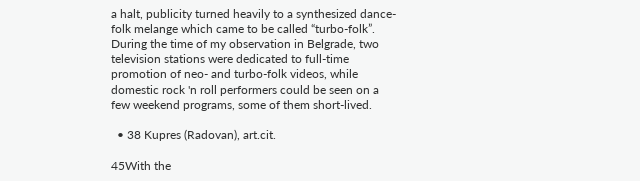a halt, publicity turned heavily to a synthesized dance-folk melange which came to be called “turbo-folk”. During the time of my observation in Belgrade, two television stations were dedicated to full-time promotion of neo- and turbo-folk videos, while domestic rock 'n roll performers could be seen on a few weekend programs, some of them short-lived.

  • 38 Kupres (Radovan), art.cit.

45With the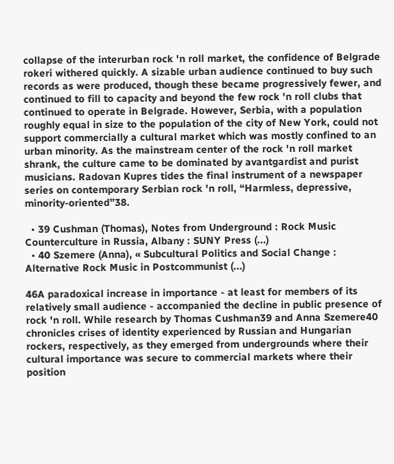collapse of the interurban rock 'n roll market, the confidence of Belgrade rokeri withered quickly. A sizable urban audience continued to buy such records as were produced, though these became progressively fewer, and continued to fill to capacity and beyond the few rock 'n roll clubs that continued to operate in Belgrade. However, Serbia, with a population roughly equal in size to the population of the city of New York, could not support commercially a cultural market which was mostly confined to an urban minority. As the mainstream center of the rock 'n roll market shrank, the culture came to be dominated by avantgardist and purist musicians. Radovan Kupres tides the final instrument of a newspaper series on contemporary Serbian rock 'n roll, “Harmless, depressive, minority-oriented”38.

  • 39 Cushman (Thomas), Notes from Underground : Rock Music Counterculture in Russia, Albany : SUNY Press (...)
  • 40 Szemere (Anna), « Subcultural Politics and Social Change : Alternative Rock Music in Postcommunist (...)

46A paradoxical increase in importance - at least for members of its relatively small audience - accompanied the decline in public presence of rock 'n roll. While research by Thomas Cushman39 and Anna Szemere40 chronicles crises of identity experienced by Russian and Hungarian rockers, respectively, as they emerged from undergrounds where their cultural importance was secure to commercial markets where their position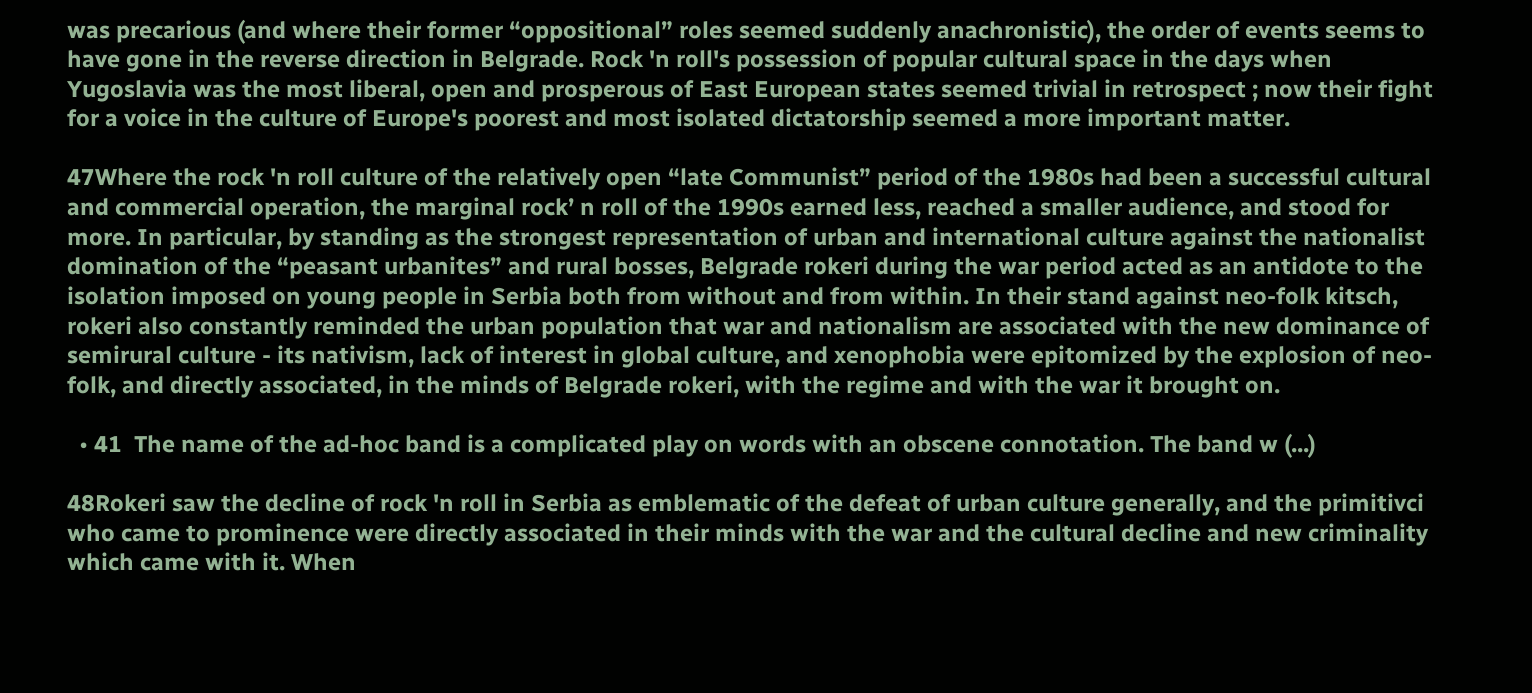was precarious (and where their former “oppositional” roles seemed suddenly anachronistic), the order of events seems to have gone in the reverse direction in Belgrade. Rock 'n roll's possession of popular cultural space in the days when Yugoslavia was the most liberal, open and prosperous of East European states seemed trivial in retrospect ; now their fight for a voice in the culture of Europe's poorest and most isolated dictatorship seemed a more important matter.

47Where the rock 'n roll culture of the relatively open “late Communist” period of the 1980s had been a successful cultural and commercial operation, the marginal rock’ n roll of the 1990s earned less, reached a smaller audience, and stood for more. In particular, by standing as the strongest representation of urban and international culture against the nationalist domination of the “peasant urbanites” and rural bosses, Belgrade rokeri during the war period acted as an antidote to the isolation imposed on young people in Serbia both from without and from within. In their stand against neo-folk kitsch, rokeri also constantly reminded the urban population that war and nationalism are associated with the new dominance of semirural culture - its nativism, lack of interest in global culture, and xenophobia were epitomized by the explosion of neo-folk, and directly associated, in the minds of Belgrade rokeri, with the regime and with the war it brought on.

  • 41  The name of the ad-hoc band is a complicated play on words with an obscene connotation. The band w (...)

48Rokeri saw the decline of rock 'n roll in Serbia as emblematic of the defeat of urban culture generally, and the primitivci who came to prominence were directly associated in their minds with the war and the cultural decline and new criminality which came with it. When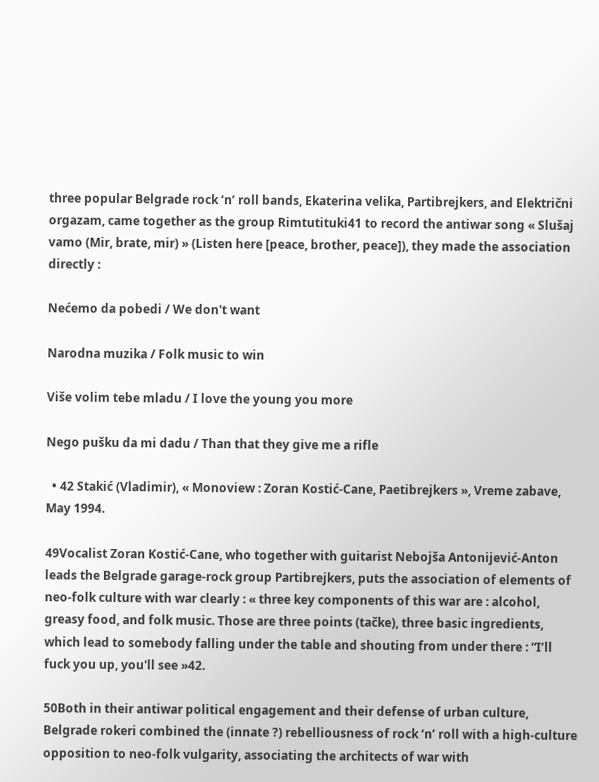three popular Belgrade rock ‘n’ roll bands, Ekaterina velika, Partibrejkers, and Električni orgazam, came together as the group Rimtutituki41 to record the antiwar song « Slušaj vamo (Mir, brate, mir) » (Listen here [peace, brother, peace]), they made the association directly :

Nećemo da pobedi / We don't want

Narodna muzika / Folk music to win

Više volim tebe mladu / I love the young you more

Nego pušku da mi dadu / Than that they give me a rifle

  • 42 Stakić (Vladimir), « Monoview : Zoran Kostić-Cane, Paetibrejkers », Vreme zabave, May 1994.

49Vocalist Zoran Kostić-Cane, who together with guitarist Nebojša Antonijević-Anton leads the Belgrade garage-rock group Partibrejkers, puts the association of elements of neo-folk culture with war clearly : « three key components of this war are : alcohol, greasy food, and folk music. Those are three points (tačke), three basic ingredients, which lead to somebody falling under the table and shouting from under there : “I’ll fuck you up, you'll see »42.

50Both in their antiwar political engagement and their defense of urban culture, Belgrade rokeri combined the (innate ?) rebelliousness of rock ‘n’ roll with a high-culture opposition to neo-folk vulgarity, associating the architects of war with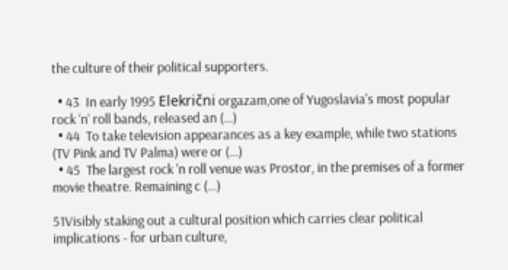the culture of their political supporters.

  • 43  In early 1995 Elekrični orgazam,one of Yugoslavia's most popular rock ‘n’ roll bands, released an (...)
  • 44  To take television appearances as a key example, while two stations (TV Pink and TV Palma) were or (...)
  • 45  The largest rock 'n roll venue was Prostor, in the premises of a former movie theatre. Remaining c (...)

51Visibly staking out a cultural position which carries clear political implications - for urban culture,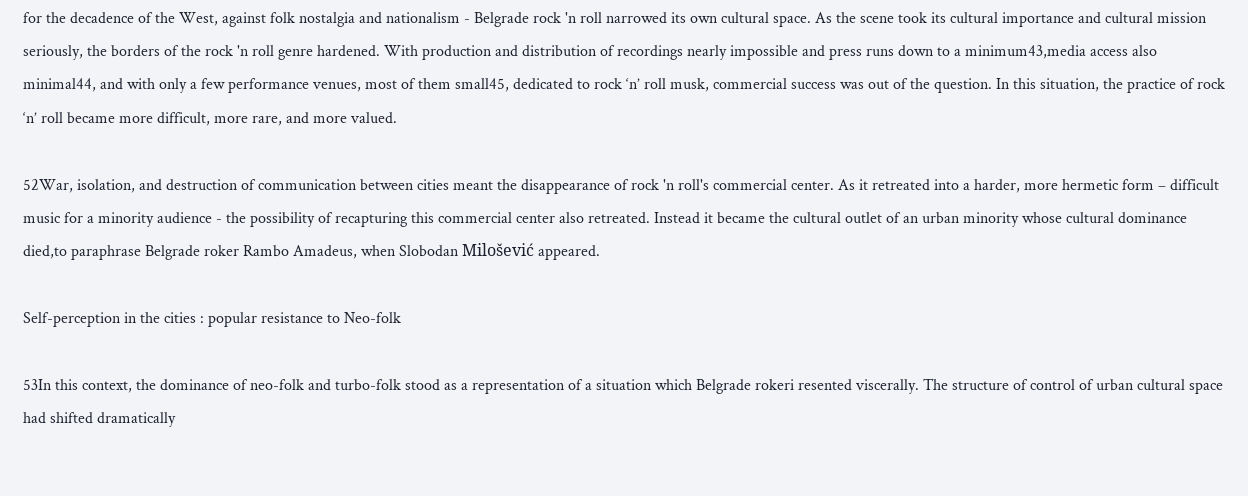for the decadence of the West, against folk nostalgia and nationalism - Belgrade rock 'n roll narrowed its own cultural space. As the scene took its cultural importance and cultural mission seriously, the borders of the rock 'n roll genre hardened. With production and distribution of recordings nearly impossible and press runs down to a minimum43,media access also minimal44, and with only a few performance venues, most of them small45, dedicated to rock ‘n’ roll musk, commercial success was out of the question. In this situation, the practice of rock ‘n’ roll became more difficult, more rare, and more valued.

52War, isolation, and destruction of communication between cities meant the disappearance of rock 'n roll's commercial center. As it retreated into a harder, more hermetic form – difficult music for a minority audience - the possibility of recapturing this commercial center also retreated. Instead it became the cultural outlet of an urban minority whose cultural dominance died,to paraphrase Belgrade roker Rambo Amadeus, when Slobodan Milošević appeared.

Self-perception in the cities : popular resistance to Neo-folk

53In this context, the dominance of neo-folk and turbo-folk stood as a representation of a situation which Belgrade rokeri resented viscerally. The structure of control of urban cultural space had shifted dramatically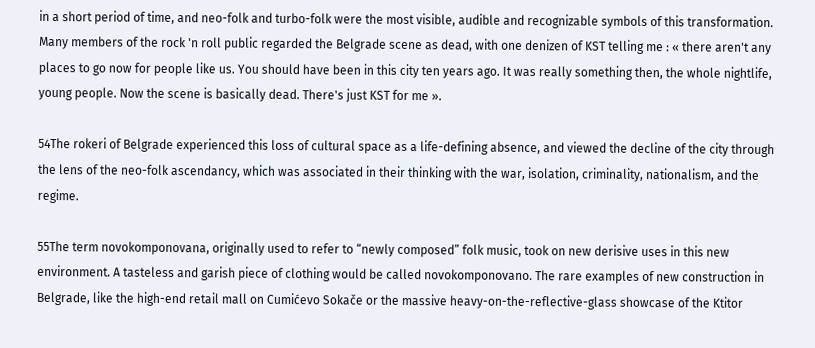in a short period of time, and neo-folk and turbo-folk were the most visible, audible and recognizable symbols of this transformation. Many members of the rock 'n roll public regarded the Belgrade scene as dead, with one denizen of KST telling me : « there aren't any places to go now for people like us. You should have been in this city ten years ago. It was really something then, the whole nightlife, young people. Now the scene is basically dead. There's just KST for me ».

54The rokeri of Belgrade experienced this loss of cultural space as a life-defining absence, and viewed the decline of the city through the lens of the neo-folk ascendancy, which was associated in their thinking with the war, isolation, criminality, nationalism, and the regime.

55The term novokomponovana, originally used to refer to “newly composed” folk music, took on new derisive uses in this new environment. A tasteless and garish piece of clothing would be called novokomponovano. The rare examples of new construction in Belgrade, like the high-end retail mall on Cumićevo Sokače or the massive heavy-on-the-reflective-glass showcase of the Ktitor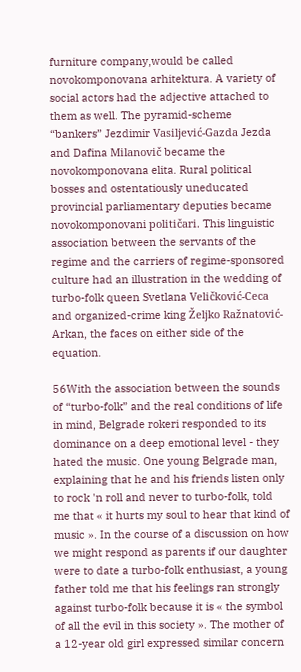furniture company,would be called novokomponovana arhitektura. A variety of social actors had the adjective attached to them as well. The pyramid-scheme “bankers” Jezdimir Vasiljević-Gazda Jezda and Dafina Milanovič became the novokomponovana elita. Rural political bosses and ostentatiously uneducated provincial parliamentary deputies became novokomponovani političari. This linguistic association between the servants of the regime and the carriers of regime-sponsored culture had an illustration in the wedding of turbo-folk queen Svetlana Veličković-Ceca and organized-crime king Željko Ražnatović-Arkan, the faces on either side of the equation.

56With the association between the sounds of “turbo-folk” and the real conditions of life in mind, Belgrade rokeri responded to its dominance on a deep emotional level - they hated the music. One young Belgrade man, explaining that he and his friends listen only to rock 'n roll and never to turbo-folk, told me that « it hurts my soul to hear that kind of music ». In the course of a discussion on how we might respond as parents if our daughter were to date a turbo-folk enthusiast, a young father told me that his feelings ran strongly against turbo-folk because it is « the symbol of all the evil in this society ». The mother of a 12-year old girl expressed similar concern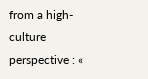from a high-culture perspective : «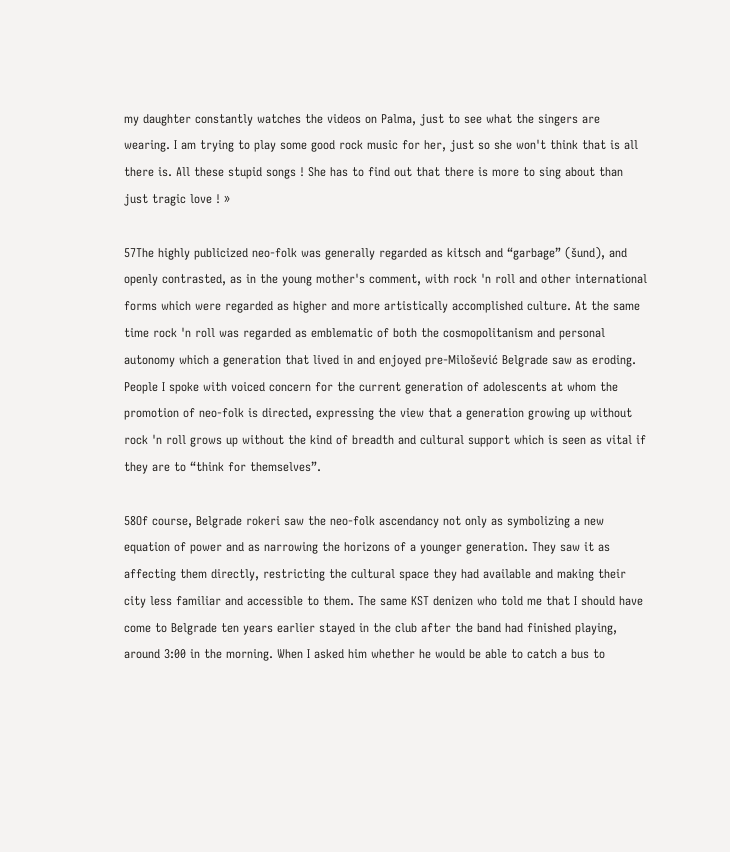my daughter constantly watches the videos on Palma, just to see what the singers are wearing. I am trying to play some good rock music for her, just so she won't think that is all there is. All these stupid songs ! She has to find out that there is more to sing about than just tragic love ! »

57The highly publicized neo-folk was generally regarded as kitsch and “garbage” (šund), and openly contrasted, as in the young mother's comment, with rock 'n roll and other international forms which were regarded as higher and more artistically accomplished culture. At the same time rock 'n roll was regarded as emblematic of both the cosmopolitanism and personal autonomy which a generation that lived in and enjoyed pre-Milošević Belgrade saw as eroding. People I spoke with voiced concern for the current generation of adolescents at whom the promotion of neo-folk is directed, expressing the view that a generation growing up without rock 'n roll grows up without the kind of breadth and cultural support which is seen as vital if they are to “think for themselves”.

58Of course, Belgrade rokeri saw the neo-folk ascendancy not only as symbolizing a new equation of power and as narrowing the horizons of a younger generation. They saw it as affecting them directly, restricting the cultural space they had available and making their city less familiar and accessible to them. The same KST denizen who told me that I should have come to Belgrade ten years earlier stayed in the club after the band had finished playing, around 3:00 in the morning. When I asked him whether he would be able to catch a bus to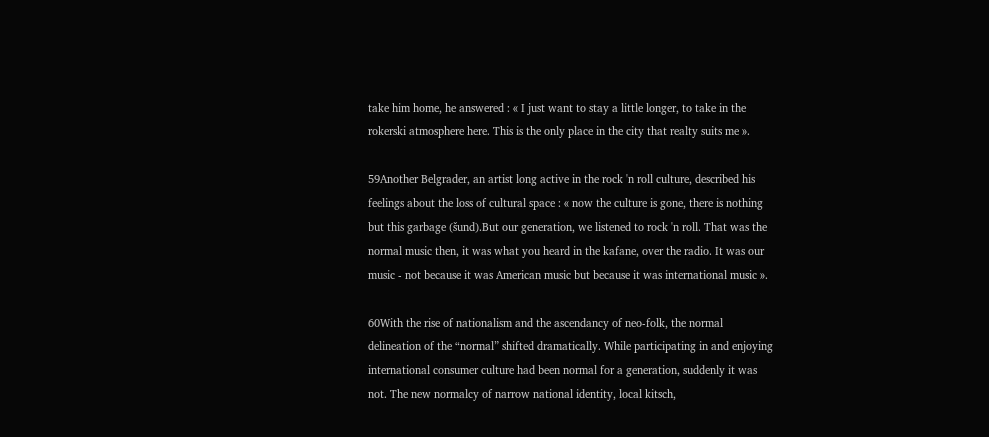take him home, he answered : « I just want to stay a little longer, to take in the rokerski atmosphere here. This is the only place in the city that realty suits me ».

59Another Belgrader, an artist long active in the rock 'n roll culture, described his feelings about the loss of cultural space : « now the culture is gone, there is nothing but this garbage (šund).But our generation, we listened to rock 'n roll. That was the normal music then, it was what you heard in the kafane, over the radio. It was our music - not because it was American music but because it was international music ».

60With the rise of nationalism and the ascendancy of neo-folk, the normal delineation of the “normal” shifted dramatically. While participating in and enjoying international consumer culture had been normal for a generation, suddenly it was not. The new normalcy of narrow national identity, local kitsch,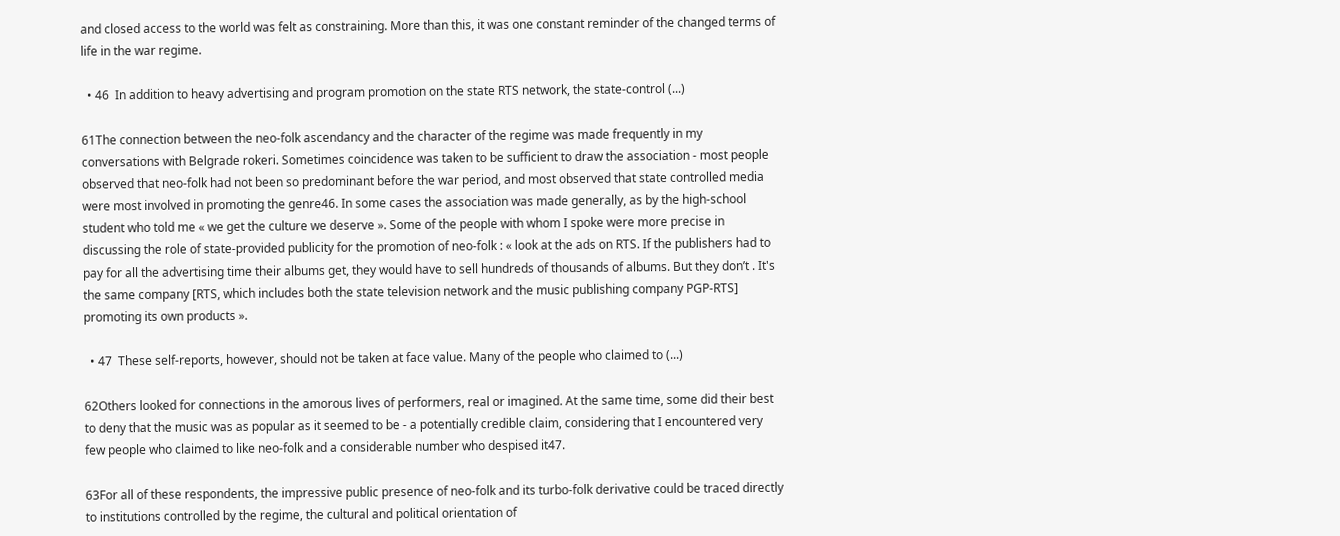and closed access to the world was felt as constraining. More than this, it was one constant reminder of the changed terms of life in the war regime.

  • 46  In addition to heavy advertising and program promotion on the state RTS network, the state-control (...)

61The connection between the neo-folk ascendancy and the character of the regime was made frequently in my conversations with Belgrade rokeri. Sometimes coincidence was taken to be sufficient to draw the association - most people observed that neo-folk had not been so predominant before the war period, and most observed that state controlled media were most involved in promoting the genre46. In some cases the association was made generally, as by the high-school student who told me « we get the culture we deserve ». Some of the people with whom I spoke were more precise in discussing the role of state-provided publicity for the promotion of neo-folk : « look at the ads on RTS. If the publishers had to pay for all the advertising time their albums get, they would have to sell hundreds of thousands of albums. But they don’t . It's the same company [RTS, which includes both the state television network and the music publishing company PGP-RTS] promoting its own products ».

  • 47  These self-reports, however, should not be taken at face value. Many of the people who claimed to (...)

62Others looked for connections in the amorous lives of performers, real or imagined. At the same time, some did their best to deny that the music was as popular as it seemed to be - a potentially credible claim, considering that I encountered very few people who claimed to like neo-folk and a considerable number who despised it47.

63For all of these respondents, the impressive public presence of neo-folk and its turbo-folk derivative could be traced directly to institutions controlled by the regime, the cultural and political orientation of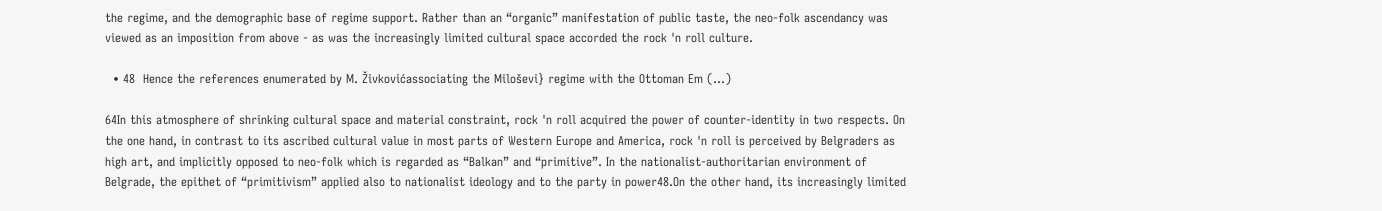the regime, and the demographic base of regime support. Rather than an “organic” manifestation of public taste, the neo-folk ascendancy was viewed as an imposition from above - as was the increasingly limited cultural space accorded the rock 'n roll culture.

  • 48  Hence the references enumerated by M. Živkovićassociating the Miloševi} regime with the Ottoman Em (...)

64In this atmosphere of shrinking cultural space and material constraint, rock 'n roll acquired the power of counter-identity in two respects. On the one hand, in contrast to its ascribed cultural value in most parts of Western Europe and America, rock 'n roll is perceived by Belgraders as high art, and implicitly opposed to neo-folk which is regarded as “Balkan” and “primitive”. In the nationalist-authoritarian environment of Belgrade, the epithet of “primitivism” applied also to nationalist ideology and to the party in power48.On the other hand, its increasingly limited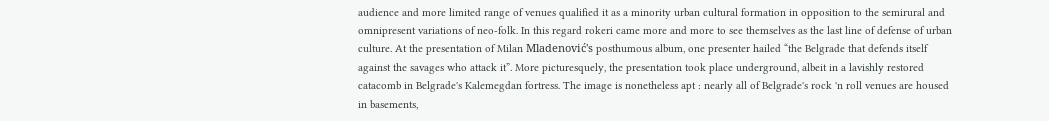audience and more limited range of venues qualified it as a minority urban cultural formation in opposition to the semirural and omnipresent variations of neo-folk. In this regard rokeri came more and more to see themselves as the last line of defense of urban culture. At the presentation of Milan Mladenović's posthumous album, one presenter hailed “the Belgrade that defends itself against the savages who attack it”. More picturesquely, the presentation took place underground, albeit in a lavishly restored catacomb in Belgrade's Kalemegdan fortress. The image is nonetheless apt : nearly all of Belgrade's rock 'n roll venues are housed in basements,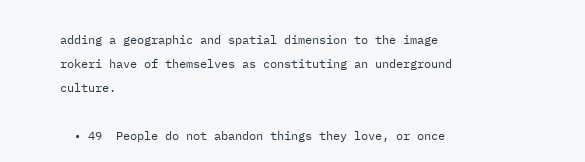adding a geographic and spatial dimension to the image rokeri have of themselves as constituting an underground culture.

  • 49  People do not abandon things they love, or once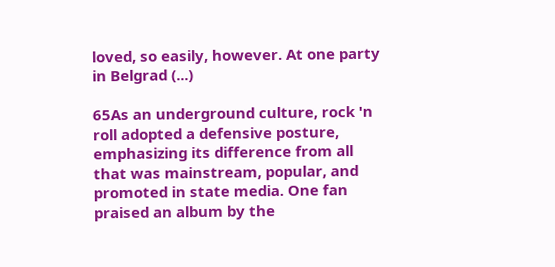loved, so easily, however. At one party in Belgrad (...)

65As an underground culture, rock 'n roll adopted a defensive posture, emphasizing its difference from all that was mainstream, popular, and promoted in state media. One fan praised an album by the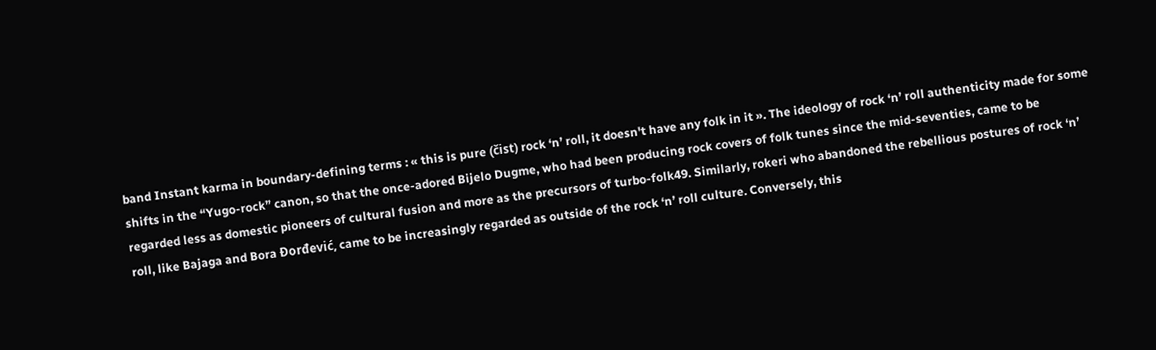band Instant karma in boundary-defining terms : « this is pure (čist) rock ‘n’ roll, it doesn't have any folk in it ». The ideology of rock ‘n’ roll authenticity made for some shifts in the “Yugo-rock” canon, so that the once-adored Bijelo Dugme, who had been producing rock covers of folk tunes since the mid-seventies, came to be regarded less as domestic pioneers of cultural fusion and more as the precursors of turbo-folk49. Similarly, rokeri who abandoned the rebellious postures of rock ‘n’ roll, like Bajaga and Bora Ðorđević, came to be increasingly regarded as outside of the rock ‘n’ roll culture. Conversely, this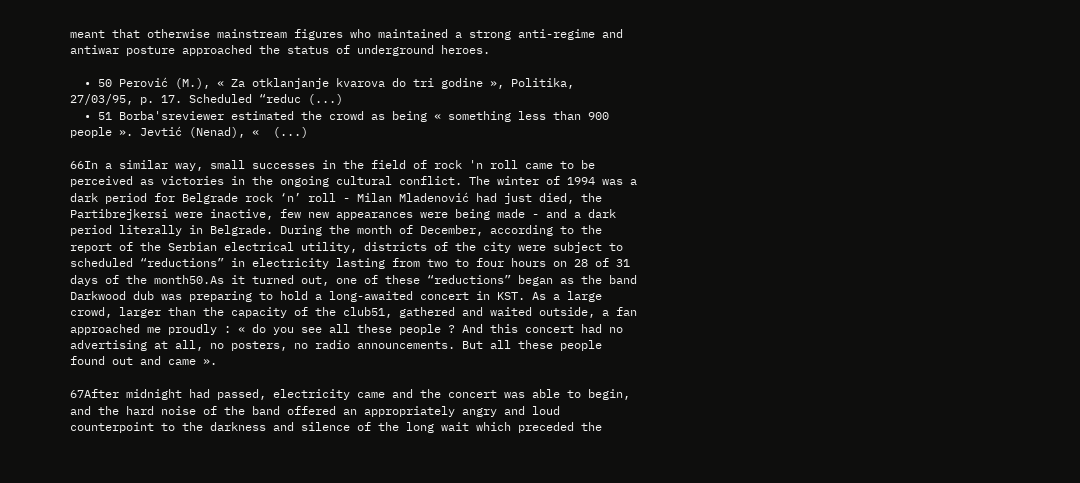meant that otherwise mainstream figures who maintained a strong anti-regime and antiwar posture approached the status of underground heroes.

  • 50 Perović (M.), « Za otklanjanje kvarova do tri godine », Politika, 27/03/95, p. 17. Scheduled “reduc (...)
  • 51 Borba'sreviewer estimated the crowd as being « something less than 900 people ». Jevtić (Nenad), «  (...)

66In a similar way, small successes in the field of rock 'n roll came to be perceived as victories in the ongoing cultural conflict. The winter of 1994 was a dark period for Belgrade rock ‘n’ roll - Milan Mladenović had just died, the Partibrejkersi were inactive, few new appearances were being made - and a dark period literally in Belgrade. During the month of December, according to the report of the Serbian electrical utility, districts of the city were subject to scheduled “reductions” in electricity lasting from two to four hours on 28 of 31 days of the month50.As it turned out, one of these “reductions” began as the band Darkwood dub was preparing to hold a long-awaited concert in KST. As a large crowd, larger than the capacity of the club51, gathered and waited outside, a fan approached me proudly : « do you see all these people ? And this concert had no advertising at all, no posters, no radio announcements. But all these people found out and came ».

67After midnight had passed, electricity came and the concert was able to begin, and the hard noise of the band offered an appropriately angry and loud counterpoint to the darkness and silence of the long wait which preceded the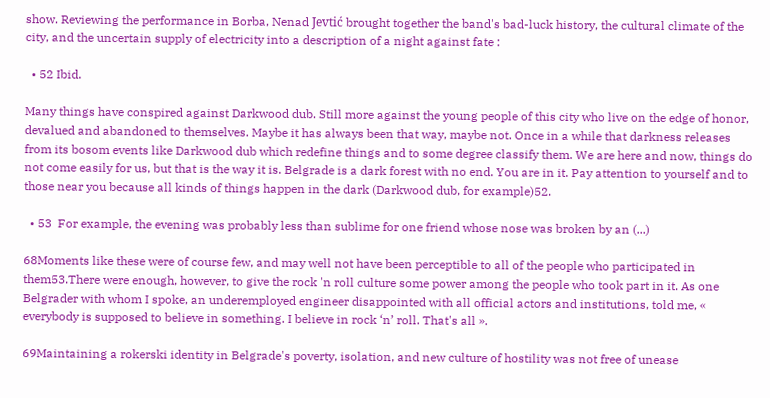show. Reviewing the performance in Borba, Nenad Jevtić brought together the band's bad-luck history, the cultural climate of the city, and the uncertain supply of electricity into a description of a night against fate :

  • 52 Ibid.

Many things have conspired against Darkwood dub. Still more against the young people of this city who live on the edge of honor, devalued and abandoned to themselves. Maybe it has always been that way, maybe not. Once in a while that darkness releases from its bosom events like Darkwood dub which redefine things and to some degree classify them. We are here and now, things do not come easily for us, but that is the way it is. Belgrade is a dark forest with no end. You are in it. Pay attention to yourself and to those near you because all kinds of things happen in the dark (Darkwood dub, for example)52.

  • 53  For example, the evening was probably less than sublime for one friend whose nose was broken by an (...)

68Moments like these were of course few, and may well not have been perceptible to all of the people who participated in them53.There were enough, however, to give the rock 'n roll culture some power among the people who took part in it. As one Belgrader with whom I spoke, an underemployed engineer disappointed with all official actors and institutions, told me, « everybody is supposed to believe in something. I believe in rock ‘n’ roll. That's all ».

69Maintaining a rokerski identity in Belgrade's poverty, isolation, and new culture of hostility was not free of unease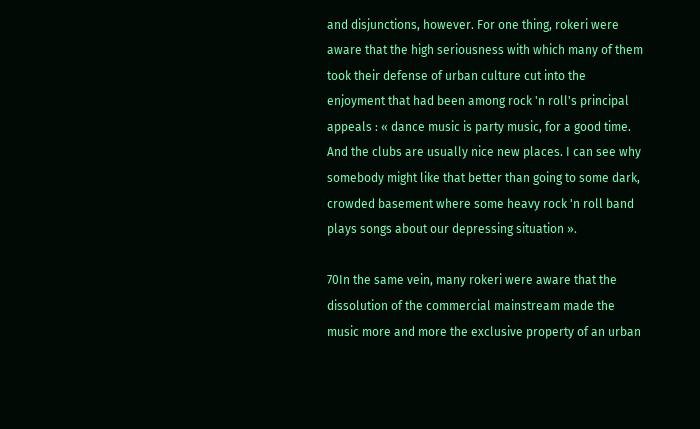and disjunctions, however. For one thing, rokeri were aware that the high seriousness with which many of them took their defense of urban culture cut into the enjoyment that had been among rock 'n roll's principal appeals : « dance music is party music, for a good time. And the clubs are usually nice new places. I can see why somebody might like that better than going to some dark, crowded basement where some heavy rock 'n roll band plays songs about our depressing situation ».

70In the same vein, many rokeri were aware that the dissolution of the commercial mainstream made the music more and more the exclusive property of an urban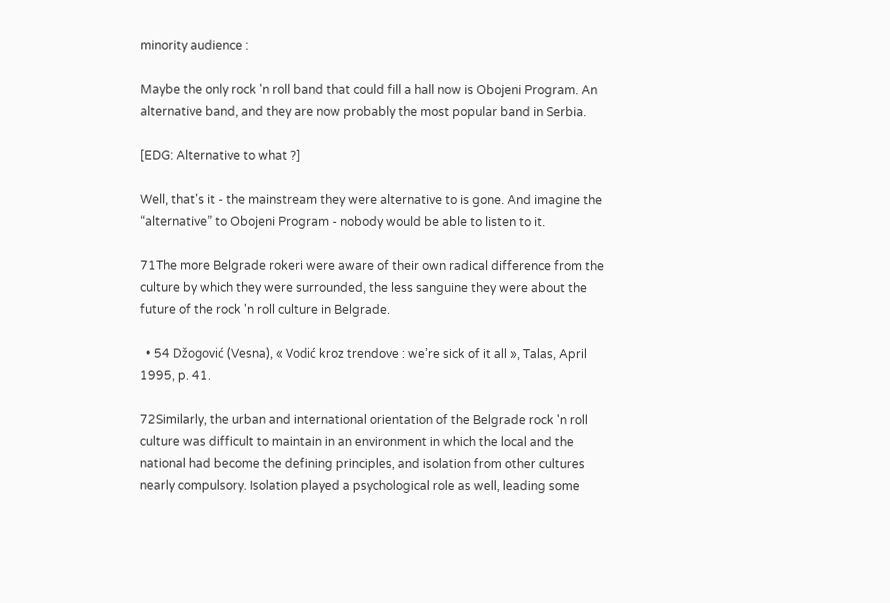minority audience :

Maybe the only rock 'n roll band that could fill a hall now is Obojeni Program. An alternative band, and they are now probably the most popular band in Serbia.

[EDG: Alternative to what ?]

Well, that's it - the mainstream they were alternative to is gone. And imagine the “alternative” to Obojeni Program - nobody would be able to listen to it.

71The more Belgrade rokeri were aware of their own radical difference from the culture by which they were surrounded, the less sanguine they were about the future of the rock 'n roll culture in Belgrade.

  • 54 Džogović (Vesna), « Vodić kroz trendove : we’re sick of it all », Talas, April 1995, p. 41.

72Similarly, the urban and international orientation of the Belgrade rock 'n roll culture was difficult to maintain in an environment in which the local and the national had become the defining principles, and isolation from other cultures nearly compulsory. Isolation played a psychological role as well, leading some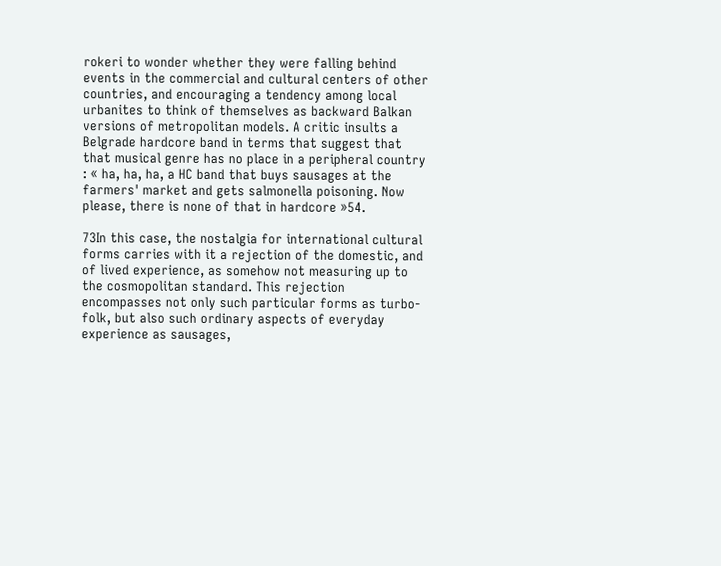rokeri to wonder whether they were falling behind events in the commercial and cultural centers of other countries, and encouraging a tendency among local urbanites to think of themselves as backward Balkan versions of metropolitan models. A critic insults a Belgrade hardcore band in terms that suggest that that musical genre has no place in a peripheral country : « ha, ha, ha, a HC band that buys sausages at the farmers' market and gets salmonella poisoning. Now please, there is none of that in hardcore »54.

73In this case, the nostalgia for international cultural forms carries with it a rejection of the domestic, and of lived experience, as somehow not measuring up to the cosmopolitan standard. This rejection encompasses not only such particular forms as turbo-folk, but also such ordinary aspects of everyday experience as sausages,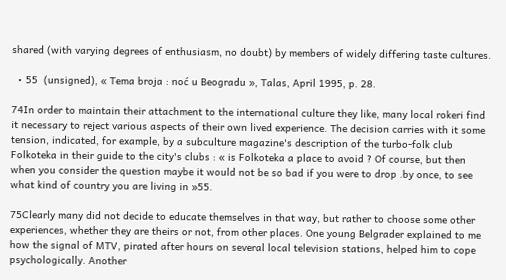shared (with varying degrees of enthusiasm, no doubt) by members of widely differing taste cultures.

  • 55  (unsigned), « Tema broja : noć u Beogradu », Talas, April 1995, p. 28.

74In order to maintain their attachment to the international culture they like, many local rokeri find it necessary to reject various aspects of their own lived experience. The decision carries with it some tension, indicated, for example, by a subculture magazine's description of the turbo-folk club Folkoteka in their guide to the city's clubs : « is Folkoteka a place to avoid ? Of course, but then when you consider the question maybe it would not be so bad if you were to drop .by once, to see what kind of country you are living in »55.

75Clearly many did not decide to educate themselves in that way, but rather to choose some other experiences, whether they are theirs or not, from other places. One young Belgrader explained to me how the signal of MTV, pirated after hours on several local television stations, helped him to cope psychologically. Another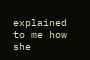explained to me how she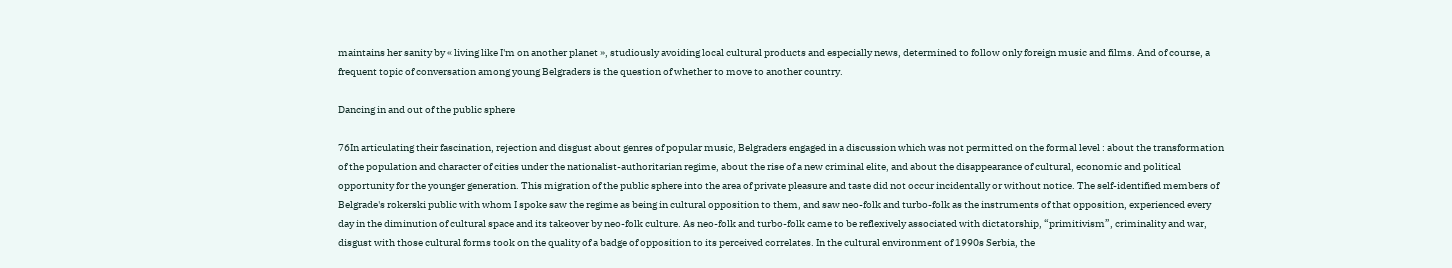maintains her sanity by « living like I'm on another planet », studiously avoiding local cultural products and especially news, determined to follow only foreign music and films. And of course, a frequent topic of conversation among young Belgraders is the question of whether to move to another country.

Dancing in and out of the public sphere

76In articulating their fascination, rejection and disgust about genres of popular music, Belgraders engaged in a discussion which was not permitted on the formal level : about the transformation of the population and character of cities under the nationalist-authoritarian regime, about the rise of a new criminal elite, and about the disappearance of cultural, economic and political opportunity for the younger generation. This migration of the public sphere into the area of private pleasure and taste did not occur incidentally or without notice. The self-identified members of Belgrade's rokerski public with whom I spoke saw the regime as being in cultural opposition to them, and saw neo-folk and turbo-folk as the instruments of that opposition, experienced every day in the diminution of cultural space and its takeover by neo-folk culture. As neo-folk and turbo-folk came to be reflexively associated with dictatorship, “primitivism”, criminality and war, disgust with those cultural forms took on the quality of a badge of opposition to its perceived correlates. In the cultural environment of 1990s Serbia, the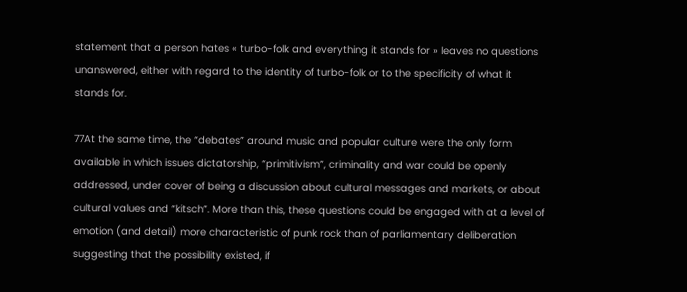statement that a person hates « turbo-folk and everything it stands for » leaves no questions unanswered, either with regard to the identity of turbo-folk or to the specificity of what it stands for.

77At the same time, the “debates” around music and popular culture were the only form available in which issues dictatorship, “primitivism”, criminality and war could be openly addressed, under cover of being a discussion about cultural messages and markets, or about cultural values and “kitsch”. More than this, these questions could be engaged with at a level of emotion (and detail) more characteristic of punk rock than of parliamentary deliberation suggesting that the possibility existed, if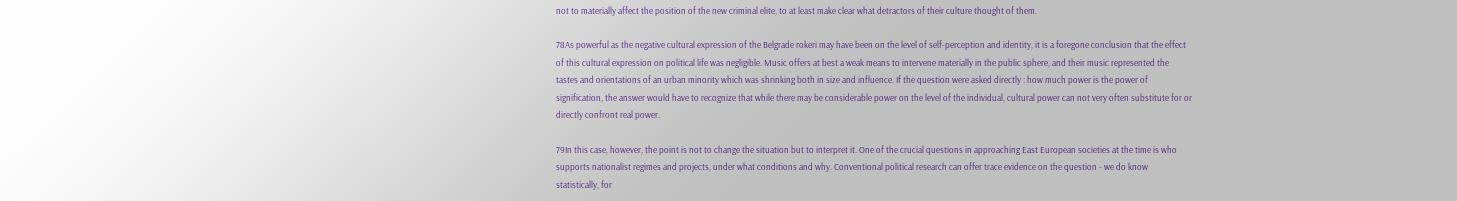not to materially affect the position of the new criminal elite, to at least make clear what detractors of their culture thought of them.

78As powerful as the negative cultural expression of the Belgrade rokeri may have been on the level of self-perception and identity, it is a foregone conclusion that the effect of this cultural expression on political life was negligible. Music offers at best a weak means to intervene materially in the public sphere, and their music represented the tastes and orientations of an urban minority which was shrinking both in size and influence. If the question were asked directly : how much power is the power of signification, the answer would have to recognize that while there may be considerable power on the level of the individual, cultural power can not very often substitute for or directly confront real power.

79In this case, however, the point is not to change the situation but to interpret it. One of the crucial questions in approaching East European societies at the time is who supports nationalist regimes and projects, under what conditions and why. Conventional political research can offer trace evidence on the question - we do know statistically, for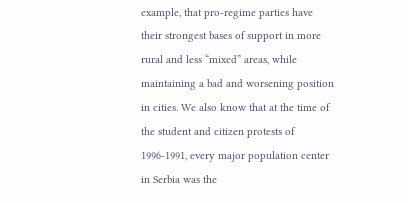example, that pro-regime parties have their strongest bases of support in more rural and less “mixed” areas, while maintaining a bad and worsening position in cities. We also know that at the time of the student and citizen protests of 1996-1991, every major population center in Serbia was the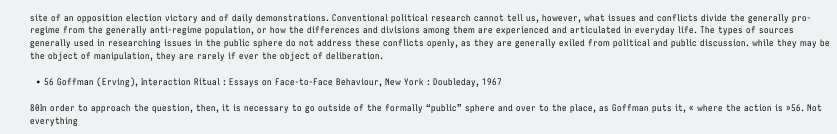site of an opposition election victory and of daily demonstrations. Conventional political research cannot tell us, however, what issues and conflicts divide the generally pro-regime from the generally anti-regime population, or how the differences and divisions among them are experienced and articulated in everyday life. The types of sources generally used in researching issues in the public sphere do not address these conflicts openly, as they are generally exiled from political and public discussion. while they may be the object of manipulation, they are rarely if ever the object of deliberation.

  • 56 Goffman (Erving), Interaction Ritual : Essays on Face-to-Face Behaviour, New York : Doubleday, 1967

80In order to approach the question, then, it is necessary to go outside of the formally “public” sphere and over to the place, as Goffman puts it, « where the action is »56. Not everything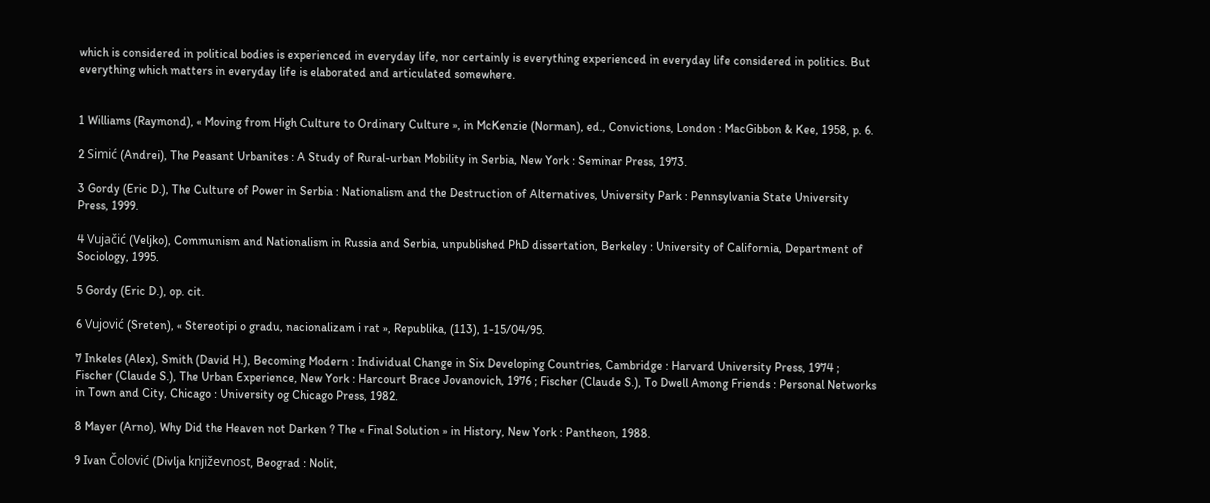which is considered in political bodies is experienced in everyday life, nor certainly is everything experienced in everyday life considered in politics. But everything which matters in everyday life is elaborated and articulated somewhere.


1 Williams (Raymond), « Moving from High Culture to Ordinary Culture », in McKenzie (Norman), ed., Convictions, London : MacGibbon & Kee, 1958, p. 6.

2 Simić (Andrei), The Peasant Urbanites : A Study of Rural-urban Mobility in Serbia, New York : Seminar Press, 1973.

3 Gordy (Eric D.), The Culture of Power in Serbia : Nationalism and the Destruction of Alternatives, University Park : Pennsylvania State University Press, 1999.

4 Vujačić (Veljko), Communism and Nationalism in Russia and Serbia, unpublished PhD dissertation, Berkeley : University of California, Department of Sociology, 1995.

5 Gordy (Eric D.), op. cit.

6 Vujović (Sreten), « Stereotipi o gradu, nacionalizam i rat », Republika, (113), 1-15/04/95.

7 Inkeles (Alex), Smith (David H.), Becoming Modern : Individual Change in Six Developing Countries, Cambridge : Harvard University Press, 1974 ; Fischer (Claude S.), The Urban Experience, New York : Harcourt Brace Jovanovich, 1976 ; Fischer (Claude S.), To Dwell Among Friends : Personal Networks in Town and City, Chicago : University og Chicago Press, 1982.

8 Mayer (Arno), Why Did the Heaven not Darken ? The « Final Solution » in History, New York : Pantheon, 1988.

9 Ivan Čolović (Divlja književnost, Beograd : Nolit,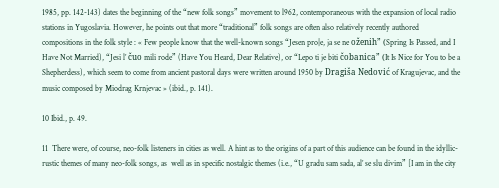1985, pp. 142-143) dates the beginning of the “new folk songs” movement to l962, contemporaneous with the expansion of local radio stations in Yugoslavia. However, he points out that more “traditional” folk songs are often also relatively recently authored compositions in the folk style : « Few people know that the well-known songs “Jesen pro|e, ja se ne oženih” (Spring Is Passed, and I Have Not Married), “Jesi l’ čuo mili rode” (Have You Heard, Dear Relative), or “Lepo ti je biti čobanica” (It Is Nice for You to be a Shepherdess), which seem to come from ancient pastoral days were written around 1950 by Dragiša Nedović of Kragujevac, and the music composed by Miodrag Krnjevac » (ibid., p. 141).

10 Ibid., p. 49.

11  There were, of course, neo-folk listeners in cities as well. A hint as to the origins of a part of this audience can be found in the idyllic-rustic themes of many neo-folk songs, as  well as in specific nostalgic themes (i.e., “U gradu sam sada, al’ se slu divim” [I am in the city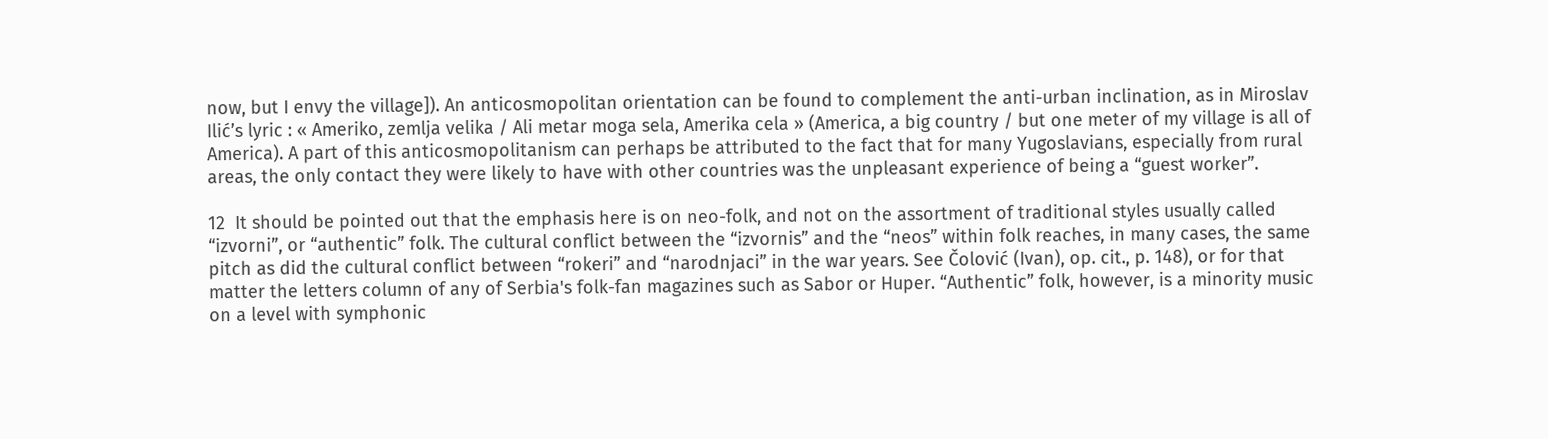now, but I envy the village]). An anticosmopolitan orientation can be found to complement the anti-urban inclination, as in Miroslav Ilić’s lyric : « Ameriko, zemlja velika / Ali metar moga sela, Amerika cela » (America, a big country / but one meter of my village is all of America). A part of this anticosmopolitanism can perhaps be attributed to the fact that for many Yugoslavians, especially from rural areas, the only contact they were likely to have with other countries was the unpleasant experience of being a “guest worker”.

12  It should be pointed out that the emphasis here is on neo-folk, and not on the assortment of traditional styles usually called “izvorni”, or “authentic” folk. The cultural conflict between the “izvornis” and the “neos” within folk reaches, in many cases, the same pitch as did the cultural conflict between “rokeri” and “narodnjaci” in the war years. See Čolović (Ivan), op. cit., p. 148), or for that matter the letters column of any of Serbia's folk-fan magazines such as Sabor or Huper. “Authentic” folk, however, is a minority music on a level with symphonic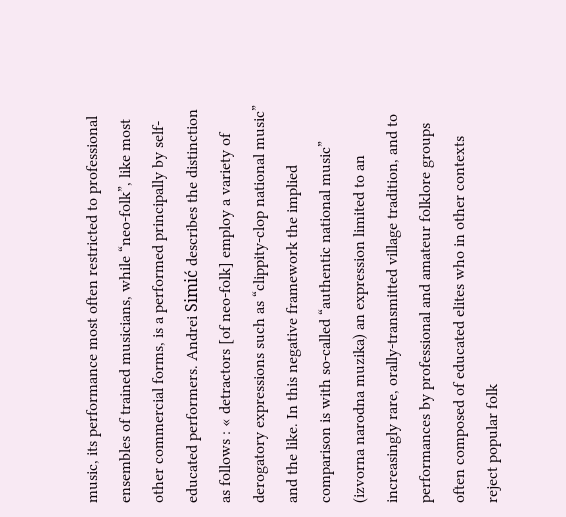music, its performance most often restricted to professional ensembles of trained musicians, while “neo-folk”, like most other commercial forms, is a performed principally by self-educated performers. Andrei Simić describes the distinction as follows : « detractors [of neo-folk] employ a variety of derogatory expressions such as “clippity-clop national music” and the like. In this negative framework the implied comparison is with so-called “authentic national music” (izvorna narodna muzika) an expression limited to an increasingly rare, orally-transmitted village tradition, and to performances by professional and amateur folklore groups often composed of educated elites who in other contexts reject popular folk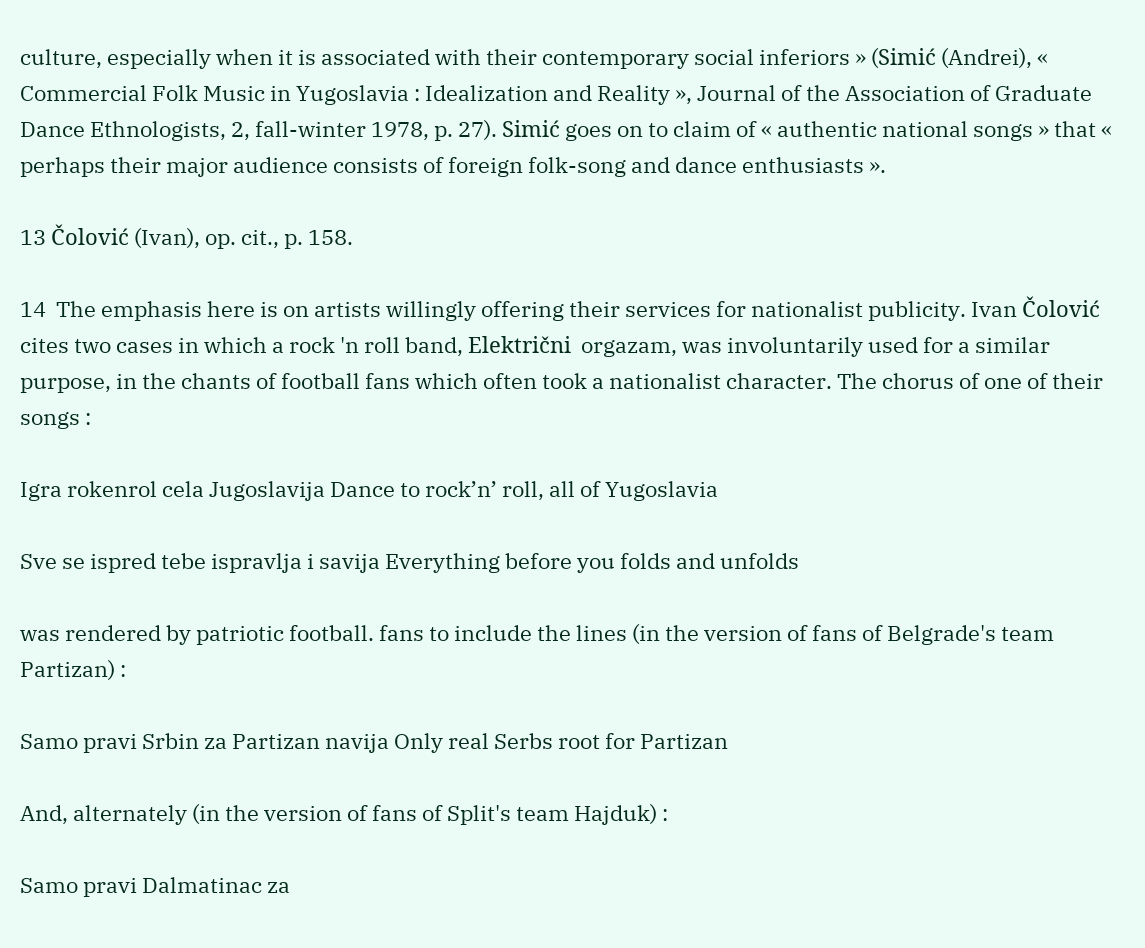culture, especially when it is associated with their contemporary social inferiors » (Simić (Andrei), « Commercial Folk Music in Yugoslavia : Idealization and Reality », Journal of the Association of Graduate Dance Ethnologists, 2, fall-winter 1978, p. 27). Simić goes on to claim of « authentic national songs » that « perhaps their major audience consists of foreign folk-song and dance enthusiasts ».

13 Čolović (Ivan), op. cit., p. 158.

14  The emphasis here is on artists willingly offering their services for nationalist publicity. Ivan Čolović cites two cases in which a rock 'n roll band, Električni  orgazam, was involuntarily used for a similar purpose, in the chants of football fans which often took a nationalist character. The chorus of one of their songs :

Igra rokenrol cela Jugoslavija Dance to rock’n’ roll, all of Yugoslavia

Sve se ispred tebe ispravlja i savija Everything before you folds and unfolds

was rendered by patriotic football. fans to include the lines (in the version of fans of Belgrade's team Partizan) :

Samo pravi Srbin za Partizan navija Only real Serbs root for Partizan

And, alternately (in the version of fans of Split's team Hajduk) :

Samo pravi Dalmatinac za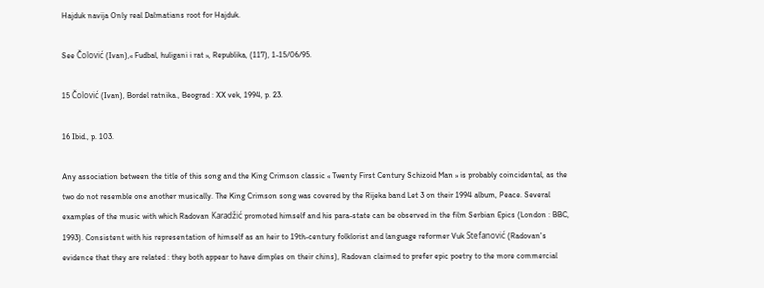Hajduk navija Only real Dalmatians root for Hajduk.

See Čolović (Ivan),« Fudbal, huligani i rat », Republika, (117), 1-15/06/95.

15 Čolović (Ivan), Bordel ratnika., Beograd : XX vek, 1994, p. 23.

16 Ibid., p. 103.

Any association between the title of this song and the King Crimson classic « Twenty First Century Schizoid Man » is probably coincidental, as the two do not resemble one another musically. The King Crimson song was covered by the Rijeka band Let 3 on their 1994 album, Peace. Several examples of the music with which Radovan Karadžić promoted himself and his para-state can be observed in the film Serbian Epics (London : BBC, 1993). Consistent with his representation of himself as an heir to 19th-century folklorist and language reformer Vuk Stefanović (Radovan's evidence that they are related : they both appear to have dimples on their chins), Radovan claimed to prefer epic poetry to the more commercial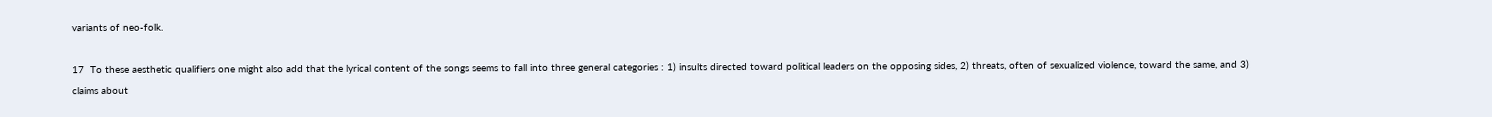variants of neo-folk.

17  To these aesthetic qualifiers one might also add that the lyrical content of the songs seems to fall into three general categories : 1) insults directed toward political leaders on the opposing sides, 2) threats, often of sexualized violence, toward the same, and 3) claims about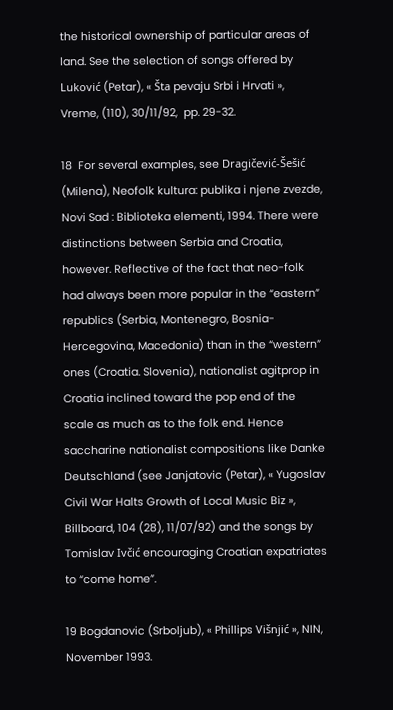the historical ownership of particular areas of land. See the selection of songs offered by Luković (Petar), « Šta pevaju Srbi i Hrvati », Vreme, (110), 30/11/92,  pp. 29-32.

18  For several examples, see Dragičević-Šešić (Milena), Neofolk kultura: publika i njene zvezde, Novi Sad : Biblioteka elementi, 1994. There were distinctions between Serbia and Croatia, however. Reflective of the fact that neo-folk had always been more popular in the “eastern” republics (Serbia, Montenegro, Bosnia-Hercegovina, Macedonia) than in the “western” ones (Croatia. Slovenia), nationalist agitprop in Croatia inclined toward the pop end of the scale as much as to the folk end. Hence saccharine nationalist compositions like Danke Deutschland (see Janjatovic (Petar), « Yugoslav Civil War Halts Growth of Local Music Biz », Billboard, 104 (28), 11/07/92) and the songs by Tomislav Ivčić encouraging Croatian expatriates to “come home”.

19 Bogdanovic (Srboljub), « Phillips Višnjić », NIN, November 1993.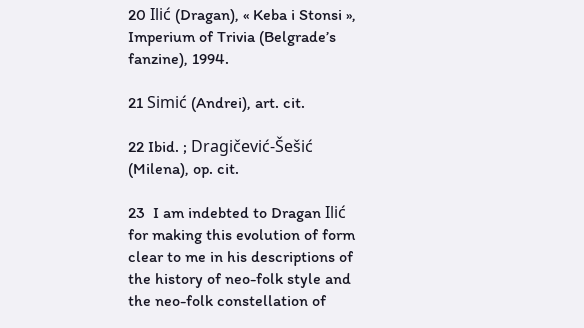20 Ilić (Dragan), « Keba i Stonsi », Imperium of Trivia (Belgrade’s fanzine), 1994.

21 Simić (Andrei), art. cit.

22 Ibid. ; Dragičević-Šešić (Milena), op. cit.

23  I am indebted to Dragan Ilić for making this evolution of form clear to me in his descriptions of the history of neo-folk style and the neo-folk constellation of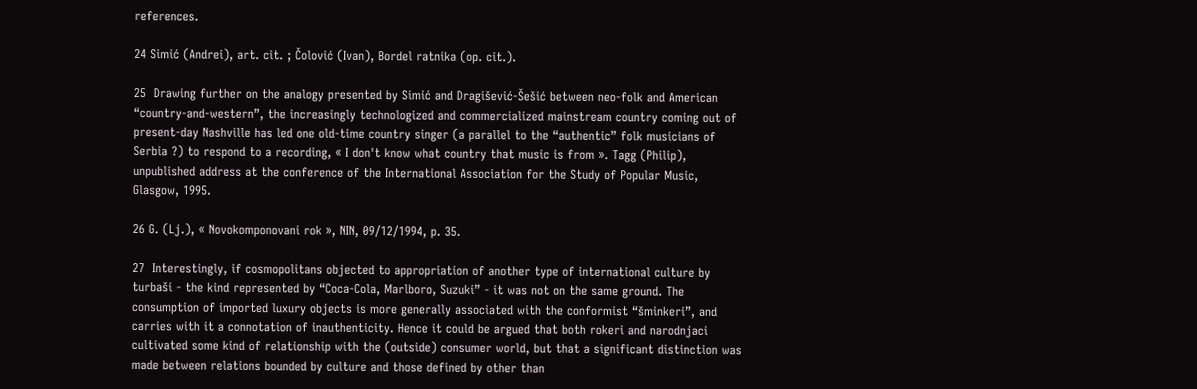references.

24 Simić (Andrei), art. cit. ; Čolović (Ivan), Bordel ratnika (op. cit.).

25  Drawing further on the analogy presented by Simić and Dragišević-Šešić between neo-folk and American “country-and-western”, the increasingly technologized and commercialized mainstream country coming out of present-day Nashville has led one old-time country singer (a parallel to the “authentic” folk musicians of Serbia ?) to respond to a recording, « I don't know what country that music is from ». Tagg (Philip), unpublished address at the conference of the International Association for the Study of Popular Music, Glasgow, 1995.

26 G. (Lj.), « Novokomponovani rok », NIN, 09/12/1994, p. 35.

27  Interestingly, if cosmopolitans objected to appropriation of another type of international culture by turbaši - the kind represented by “Coca-Cola, Marlboro, Suzuki” - it was not on the same ground. The consumption of imported luxury objects is more generally associated with the conformist “šminkeri”, and carries with it a connotation of inauthenticity. Hence it could be argued that both rokeri and narodnjaci cultivated some kind of relationship with the (outside) consumer world, but that a significant distinction was made between relations bounded by culture and those defined by other than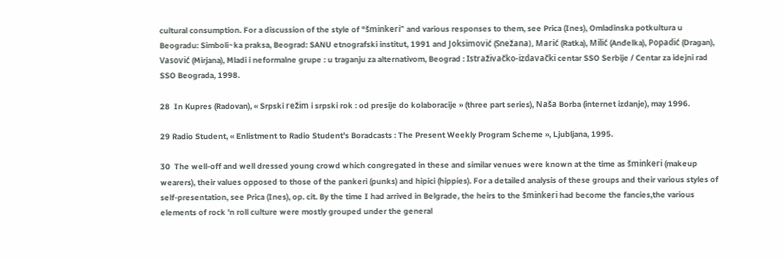cultural consumption. For a discussion of the style of "šminkeri" and various responses to them, see Prica (Ines), Omladinska potkultura u Beogradu: Simboli~ka praksa, Beograd: SANU etnografski institut, 1991 and Joksimović (Snežana), Marić (Ratka), Milić (Anđelka), Popadić (Dragan), Vasović (Mirjana), Mladi i neformalne grupe : u traganju za alternativom, Beograd : Istraživačko-izdavački centar SSO Serbije / Centar za idejni rad SSO Beograda, 1998.

28  In Kupres (Radovan), « Srpski režim i srpski rok : od presije do kolaboracije » (three part series), Naša Borba (internet izdanje), may 1996.

29 Radio Student, « Enlistment to Radio Student’s Boradcasts : The Present Weekly Program Scheme », Ljubljana, 1995.

30  The well-off and well dressed young crowd which congregated in these and similar venues were known at the time as šminkeri (makeup wearers), their values opposed to those of the pankeri (punks) and hipici (hippies). For a detailed analysis of these groups and their various styles of self-presentation, see Prica (Ines), op. cit. By the time I had arrived in Belgrade, the heirs to the šminkeri had become the fancies,the various elements of rock 'n roll culture were mostly grouped under the general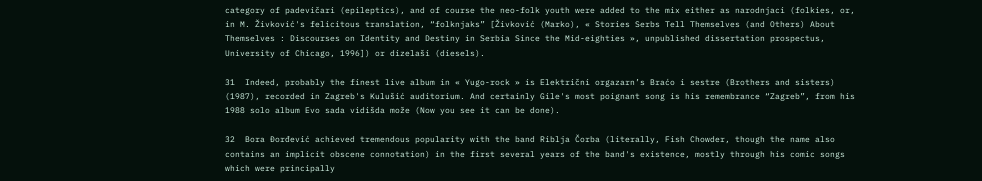category of padevičari (epileptics), and of course the neo-folk youth were added to the mix either as narodnjaci (folkies, or, in M. Živković's felicitous translation, “folknjaks” [Živković (Marko), « Stories Serbs Tell Themselves (and Others) About Themselves : Discourses on Identity and Destiny in Serbia Since the Mid-eighties », unpublished dissertation prospectus, University of Chicago, 1996]) or dizelaši (diesels).

31  Indeed, probably the finest live album in « Yugo-rock » is Električni orgazarn’s Braćo i sestre (Brothers and sisters) (1987), recorded in Zagreb's Kulušić auditorium. And certainly Gile's most poignant song is his remembrance “Zagreb”, from his 1988 solo album Evo sada vidišda može (Now you see it can be done).

32  Bora Ðorđević achieved tremendous popularity with the band Riblja Čorba (literally, Fish Chowder, though the name also contains an implicit obscene connotation) in the first several years of the band's existence, mostly through his comic songs which were principally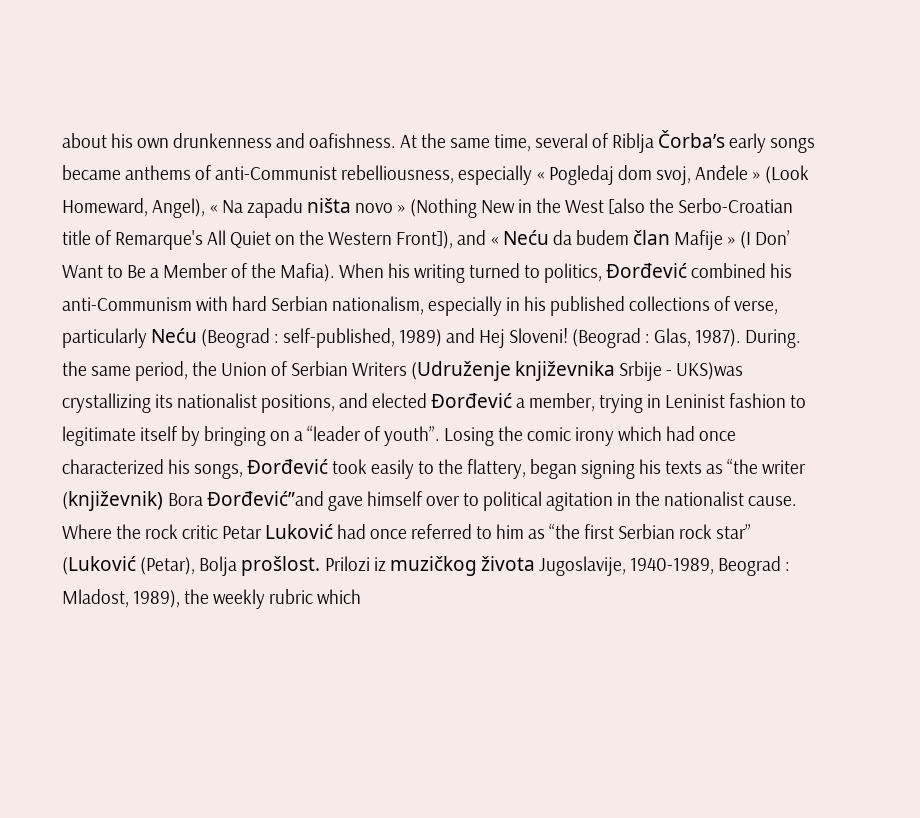about his own drunkenness and oafishness. At the same time, several of Riblja Čorba’s early songs became anthems of anti-Communist rebelliousness, especially « Pogledaj dom svoj, Anđele » (Look Homeward, Angel), « Na zapadu ništa novo » (Nothing New in the West [also the Serbo-Croatian title of Remarque's All Quiet on the Western Front]), and « Neću da budem član Mafije » (I Don’ Want to Be a Member of the Mafia). When his writing turned to politics, Ðorđević combined his anti-Communism with hard Serbian nationalism, especially in his published collections of verse, particularly Neću (Beograd : self-published, 1989) and Hej Sloveni! (Beograd : Glas, 1987). During. the same period, the Union of Serbian Writers (Udruženje književnika Srbije - UKS)was crystallizing its nationalist positions, and elected Ðorđević a member, trying in Leninist fashion to legitimate itself by bringing on a “leader of youth”. Losing the comic irony which had once characterized his songs, Ðorđević took easily to the flattery, began signing his texts as “the writer (književnik) Bora Ðorđević”and gave himself over to political agitation in the nationalist cause. Where the rock critic Petar Luković had once referred to him as “the first Serbian rock star” (Luković (Petar), Bolja prošlost. Prilozi iz muzičkog života Jugoslavije, 1940-1989, Beograd : Mladost, 1989), the weekly rubric which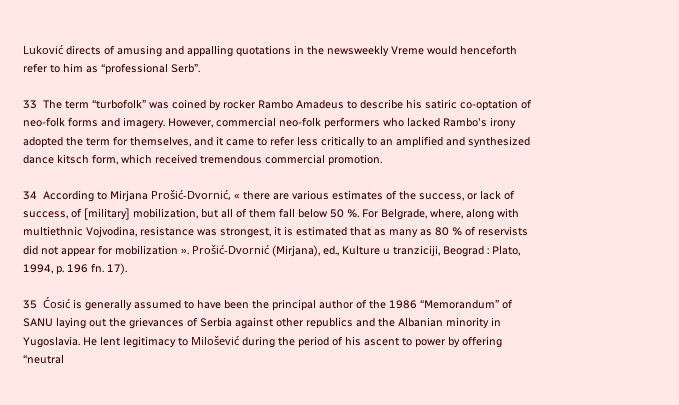Luković directs of amusing and appalling quotations in the newsweekly Vreme would henceforth refer to him as “professional Serb”.

33  The term “turbofolk” was coined by rocker Rambo Amadeus to describe his satiric co-optation of neo-folk forms and imagery. However, commercial neo-folk performers who lacked Rambo's irony adopted the term for themselves, and it came to refer less critically to an amplified and synthesized dance kitsch form, which received tremendous commercial promotion.

34  According to Mirjana Prošić-Dvornić, « there are various estimates of the success, or lack of success, of [military] mobilization, but all of them fall below 50 %. For Belgrade, where, along with multiethnic Vojvodina, resistance was strongest, it is estimated that as many as 80 % of reservists did not appear for mobilization ». Prošić-Dvornić (Mirjana), ed., Kulture u tranziciji, Beograd : Plato, 1994, p. 196 fn. 17).

35  Ćosić is generally assumed to have been the principal author of the 1986 “Memorandum” of SANU laying out the grievances of Serbia against other republics and the Albanian minority in Yugoslavia. He lent legitimacy to Milošević during the period of his ascent to power by offering “neutral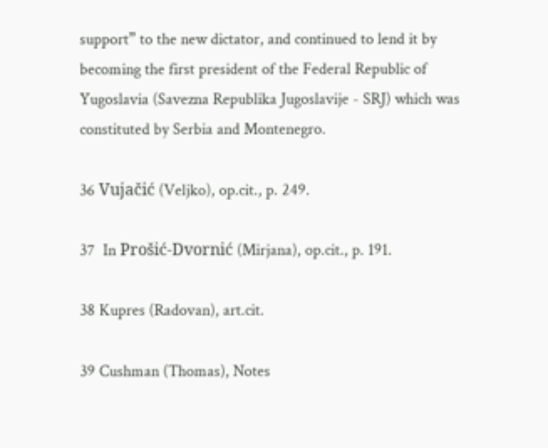support” to the new dictator, and continued to lend it by becoming the first president of the Federal Republic of Yugoslavia (Savezna Republika Jugoslavije - SRJ) which was constituted by Serbia and Montenegro.

36 Vujačić (Veljko), op.cit., p. 249.

37  In Prošić-Dvornić (Mirjana), op.cit., p. 191.

38 Kupres (Radovan), art.cit.

39 Cushman (Thomas), Notes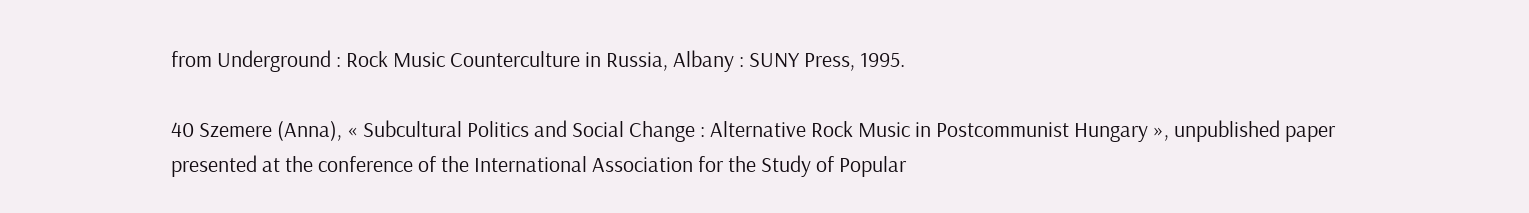from Underground : Rock Music Counterculture in Russia, Albany : SUNY Press, 1995.

40 Szemere (Anna), « Subcultural Politics and Social Change : Alternative Rock Music in Postcommunist Hungary », unpublished paper presented at the conference of the International Association for the Study of Popular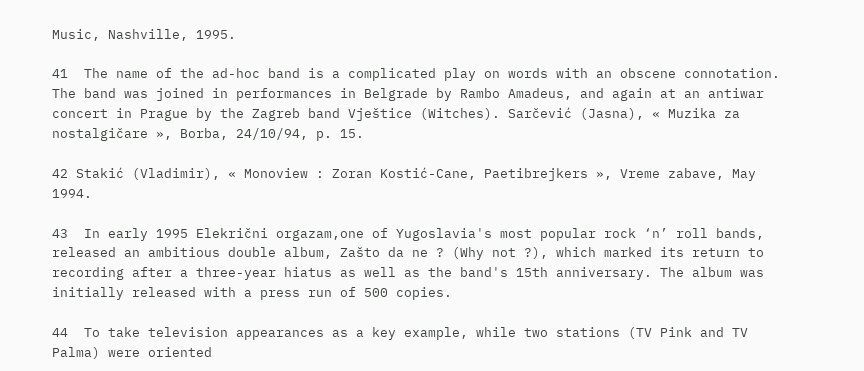Music, Nashville, 1995.

41  The name of the ad-hoc band is a complicated play on words with an obscene connotation. The band was joined in performances in Belgrade by Rambo Amadeus, and again at an antiwar concert in Prague by the Zagreb band Vještice (Witches). Sarčević (Jasna), « Muzika za nostalgičare », Borba, 24/10/94, p. 15.

42 Stakić (Vladimir), « Monoview : Zoran Kostić-Cane, Paetibrejkers », Vreme zabave, May 1994.

43  In early 1995 Elekrični orgazam,one of Yugoslavia's most popular rock ‘n’ roll bands, released an ambitious double album, Zašto da ne ? (Why not ?), which marked its return to recording after a three-year hiatus as well as the band's 15th anniversary. The album was initially released with a press run of 500 copies.

44  To take television appearances as a key example, while two stations (TV Pink and TV Palma) were oriented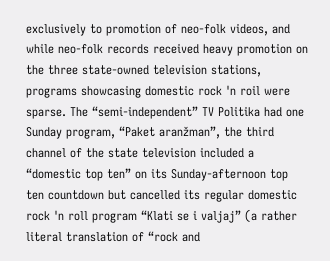exclusively to promotion of neo-folk videos, and while neo-folk records received heavy promotion on the three state-owned television stations, programs showcasing domestic rock 'n roil were sparse. The “semi-independent” TV Politika had one Sunday program, “Paket aranžman”, the third channel of the state television included a “domestic top ten” on its Sunday-afternoon top ten countdown but cancelled its regular domestic rock 'n roll program “Klati se i valjaj” (a rather literal translation of “rock and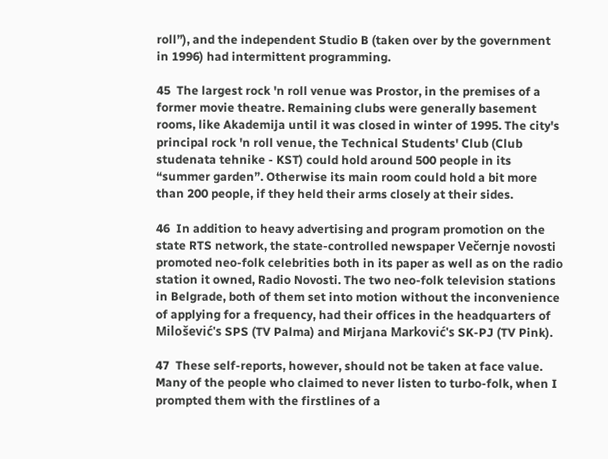roll”), and the independent Studio B (taken over by the government in 1996) had intermittent programming.

45  The largest rock 'n roll venue was Prostor, in the premises of a former movie theatre. Remaining clubs were generally basement rooms, like Akademija until it was closed in winter of 1995. The city's principal rock 'n roll venue, the Technical Students' Club (Club studenata tehnike - KST) could hold around 500 people in its “summer garden”. Otherwise its main room could hold a bit more than 200 people, if they held their arms closely at their sides.

46  In addition to heavy advertising and program promotion on the state RTS network, the state-controlled newspaper Večernje novosti promoted neo-folk celebrities both in its paper as well as on the radio station it owned, Radio Novosti. The two neo-folk television stations in Belgrade, both of them set into motion without the inconvenience of applying for a frequency, had their offices in the headquarters of Milošević's SPS (TV Palma) and Mirjana Marković's SK-PJ (TV Pink).

47  These self-reports, however, should not be taken at face value. Many of the people who claimed to never listen to turbo-folk, when I prompted them with the firstlines of a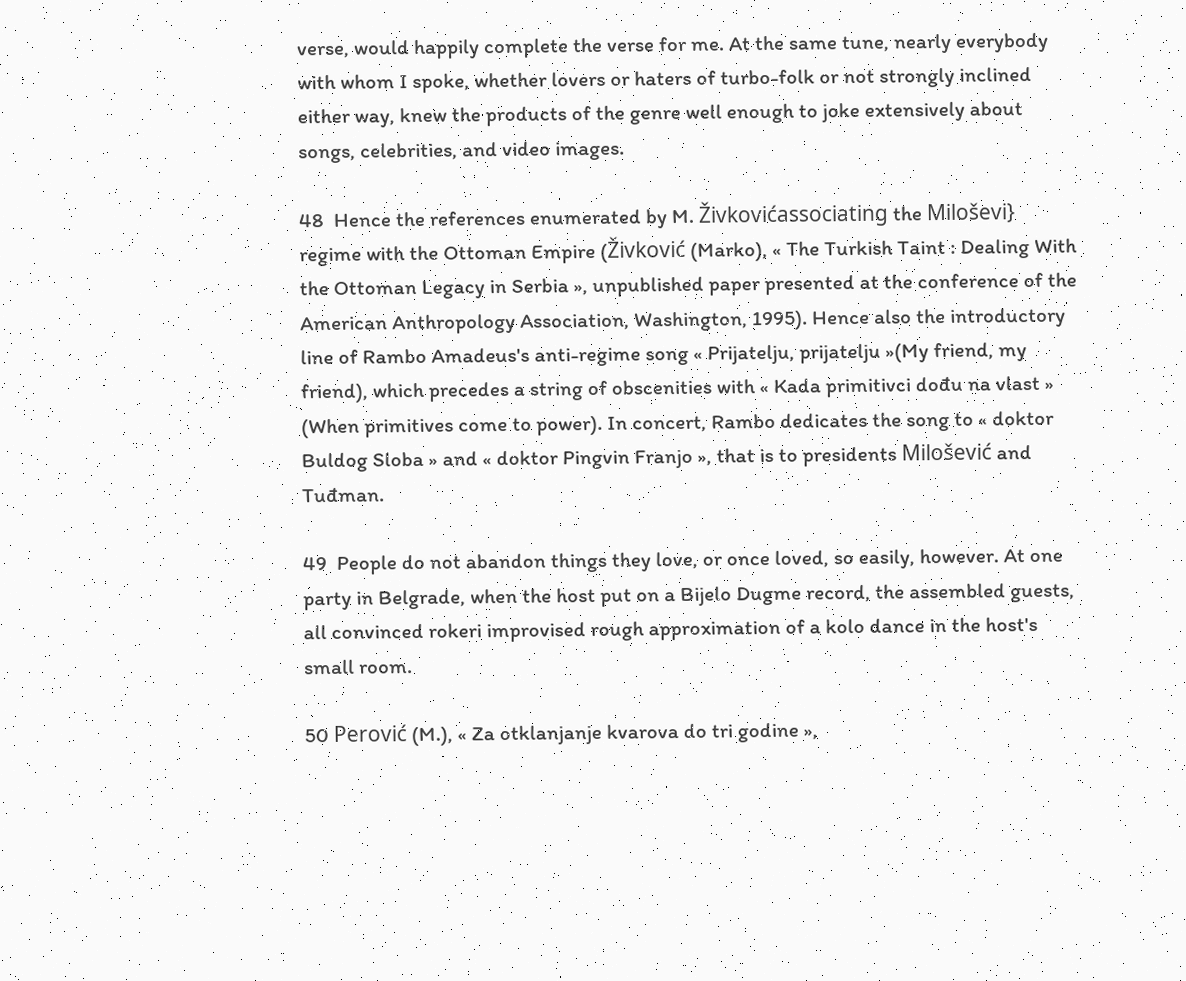verse, would happily complete the verse for me. At the same tune, nearly everybody with whom I spoke, whether lovers or haters of turbo-folk or not strongly inclined either way, knew the products of the genre well enough to joke extensively about songs, celebrities, and video images.

48  Hence the references enumerated by M. Živkovićassociating the Miloševi} regime with the Ottoman Empire (Živković (Marko), « The Turkish Taint : Dealing With the Ottoman Legacy in Serbia », unpublished paper presented at the conference of the American Anthropology Association, Washington, 1995). Hence also the introductory line of Rambo Amadeus's anti-regime song « Prijatelju, prijatelju »(My friend, my friend), which precedes a string of obscenities with « Kada primitivci dođu na vlast » (When primitives come to power). In concert, Rambo dedicates the song to « doktor Buldog Sloba » and « doktor Pingvin Franjo », that is to presidents Milošević and Tuđman.

49  People do not abandon things they love, or once loved, so easily, however. At one party in Belgrade, when the host put on a Bijelo Dugme record, the assembled guests, all convinced rokeri improvised rough approximation of a kolo dance in the host's small room.

50 Perović (M.), « Za otklanjanje kvarova do tri godine »,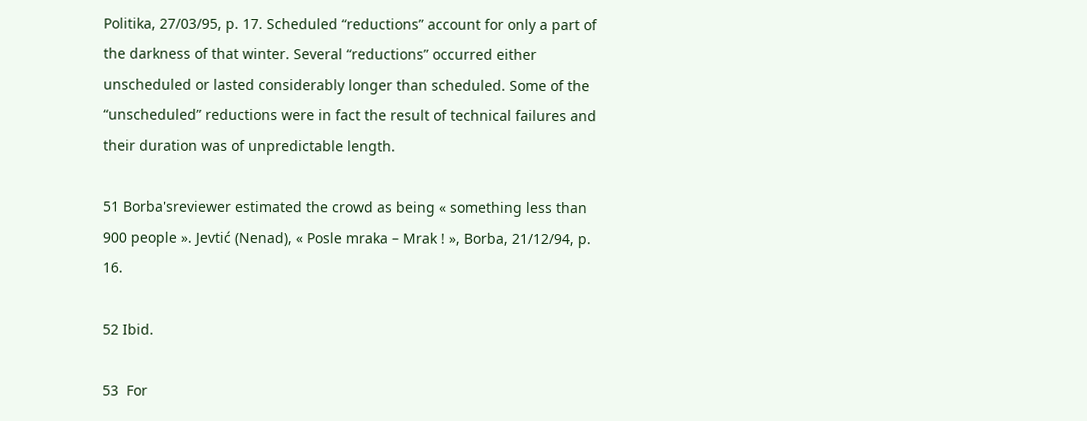Politika, 27/03/95, p. 17. Scheduled “reductions” account for only a part of the darkness of that winter. Several “reductions” occurred either unscheduled or lasted considerably longer than scheduled. Some of the “unscheduled” reductions were in fact the result of technical failures and their duration was of unpredictable length.

51 Borba'sreviewer estimated the crowd as being « something less than 900 people ». Jevtić (Nenad), « Posle mraka – Mrak ! », Borba, 21/12/94, p. 16.

52 Ibid.

53  For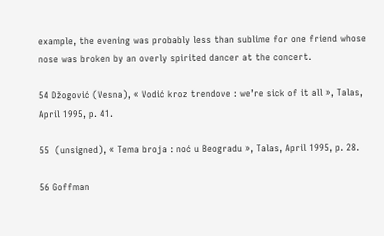example, the evening was probably less than sublime for one friend whose nose was broken by an overly spirited dancer at the concert.

54 Džogović (Vesna), « Vodić kroz trendove : we’re sick of it all », Talas, April 1995, p. 41.

55  (unsigned), « Tema broja : noć u Beogradu », Talas, April 1995, p. 28.

56 Goffman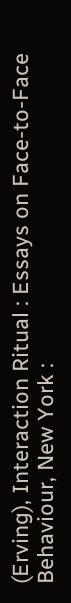(Erving), Interaction Ritual : Essays on Face-to-Face Behaviour, New York :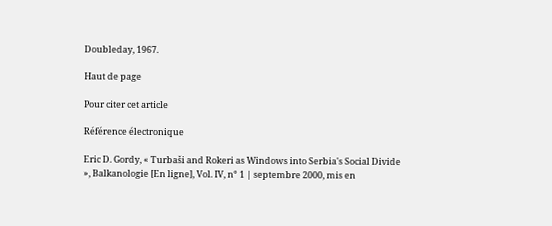Doubleday, 1967.

Haut de page

Pour citer cet article

Référence électronique

Eric D. Gordy, « Turbaši and Rokeri as Windows into Serbia's Social Divide », Balkanologie [En ligne], Vol. IV, n° 1 | septembre 2000, mis en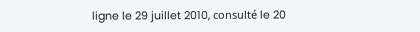ligne le 29 juillet 2010, consulté le 20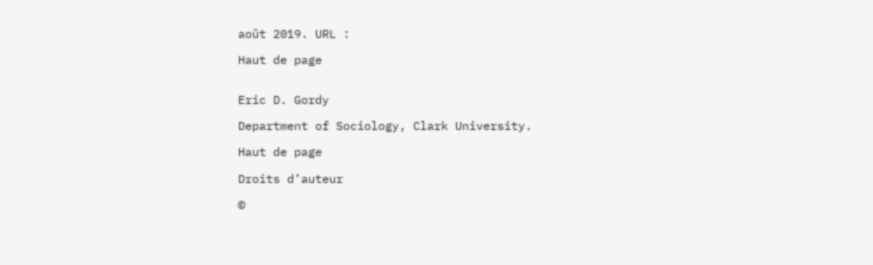août 2019. URL :

Haut de page


Eric D. Gordy

Department of Sociology, Clark University.

Haut de page

Droits d’auteur

©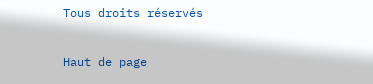Tous droits réservés

Haut de page